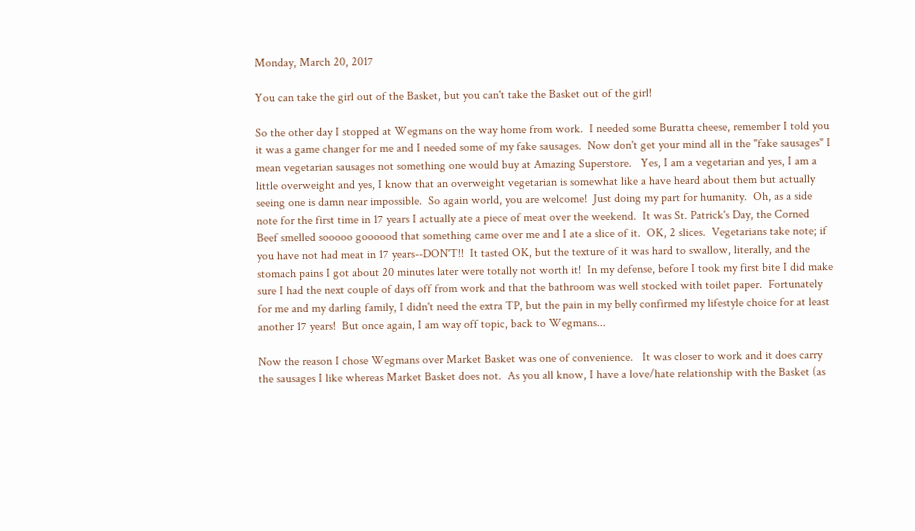Monday, March 20, 2017

You can take the girl out of the Basket, but you can't take the Basket out of the girl!

So the other day I stopped at Wegmans on the way home from work.  I needed some Buratta cheese, remember I told you it was a game changer for me and I needed some of my fake sausages.  Now don't get your mind all in the "fake sausages" I mean vegetarian sausages not something one would buy at Amazing Superstore.   Yes, I am a vegetarian and yes, I am a little overweight and yes, I know that an overweight vegetarian is somewhat like a have heard about them but actually seeing one is damn near impossible.  So again world, you are welcome!  Just doing my part for humanity.  Oh, as a side note for the first time in 17 years I actually ate a piece of meat over the weekend.  It was St. Patrick's Day, the Corned Beef smelled sooooo goooood that something came over me and I ate a slice of it.  OK, 2 slices.  Vegetarians take note; if you have not had meat in 17 years--DON'T!!  It tasted OK, but the texture of it was hard to swallow, literally, and the stomach pains I got about 20 minutes later were totally not worth it!  In my defense, before I took my first bite I did make sure I had the next couple of days off from work and that the bathroom was well stocked with toilet paper.  Fortunately for me and my darling family, I didn't need the extra TP, but the pain in my belly confirmed my lifestyle choice for at least another 17 years!  But once again, I am way off topic, back to Wegmans...

Now the reason I chose Wegmans over Market Basket was one of convenience.   It was closer to work and it does carry the sausages I like whereas Market Basket does not.  As you all know, I have a love/hate relationship with the Basket (as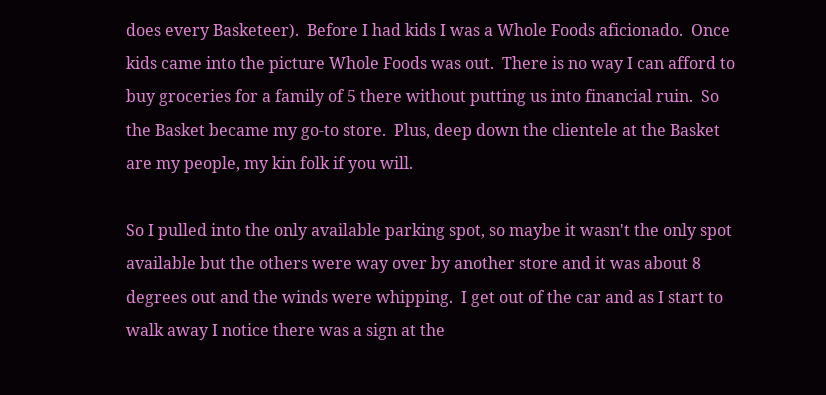does every Basketeer).  Before I had kids I was a Whole Foods aficionado.  Once kids came into the picture Whole Foods was out.  There is no way I can afford to buy groceries for a family of 5 there without putting us into financial ruin.  So the Basket became my go-to store.  Plus, deep down the clientele at the Basket are my people, my kin folk if you will.

So I pulled into the only available parking spot, so maybe it wasn't the only spot available but the others were way over by another store and it was about 8 degrees out and the winds were whipping.  I get out of the car and as I start to walk away I notice there was a sign at the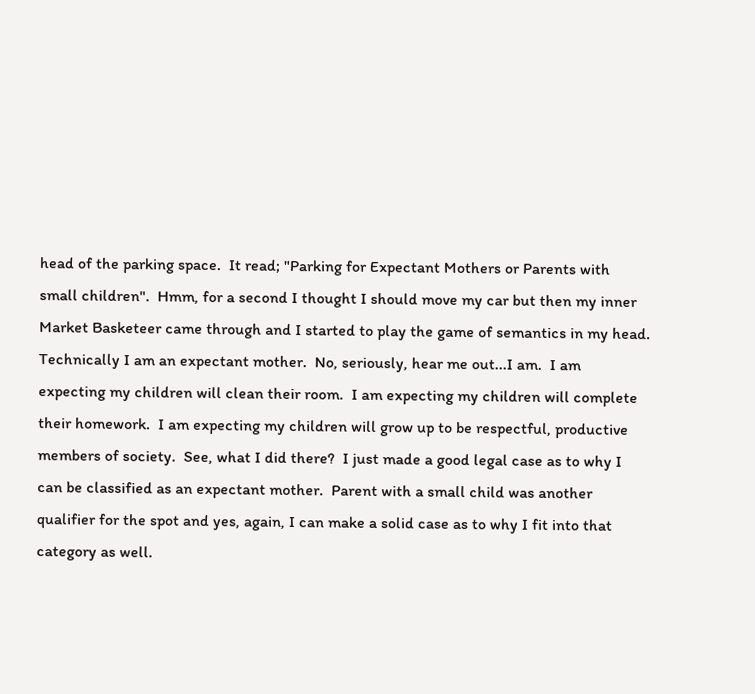head of the parking space.  It read; "Parking for Expectant Mothers or Parents with small children".  Hmm, for a second I thought I should move my car but then my inner Market Basketeer came through and I started to play the game of semantics in my head.  Technically I am an expectant mother.  No, seriously, hear me out...I am.  I am expecting my children will clean their room.  I am expecting my children will complete their homework.  I am expecting my children will grow up to be respectful, productive members of society.  See, what I did there?  I just made a good legal case as to why I can be classified as an expectant mother.  Parent with a small child was another qualifier for the spot and yes, again, I can make a solid case as to why I fit into that category as well.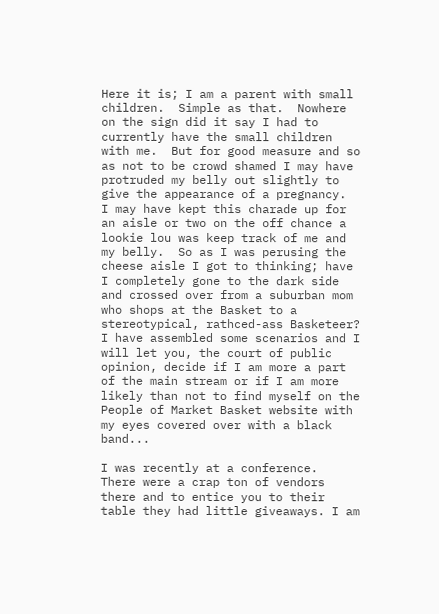Here it is; I am a parent with small children.  Simple as that.  Nowhere on the sign did it say I had to currently have the small children with me.  But for good measure and so as not to be crowd shamed I may have protruded my belly out slightly to give the appearance of a pregnancy.  I may have kept this charade up for an aisle or two on the off chance a lookie lou was keep track of me and my belly.  So as I was perusing the cheese aisle I got to thinking; have I completely gone to the dark side and crossed over from a suburban mom who shops at the Basket to a stereotypical, rathced-ass Basketeer?  I have assembled some scenarios and I will let you, the court of public opinion, decide if I am more a part of the main stream or if I am more likely than not to find myself on the People of Market Basket website with my eyes covered over with a black band...

I was recently at a conference.  There were a crap ton of vendors there and to entice you to their table they had little giveaways. I am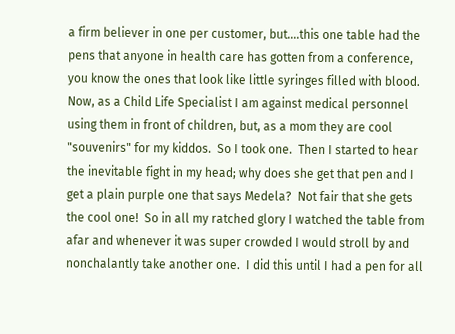a firm believer in one per customer, but....this one table had the pens that anyone in health care has gotten from a conference, you know the ones that look like little syringes filled with blood.  Now, as a Child Life Specialist I am against medical personnel using them in front of children, but, as a mom they are cool "souvenirs" for my kiddos.  So I took one.  Then I started to hear the inevitable fight in my head; why does she get that pen and I get a plain purple one that says Medela?  Not fair that she gets the cool one!  So in all my ratched glory I watched the table from afar and whenever it was super crowded I would stroll by and nonchalantly take another one.  I did this until I had a pen for all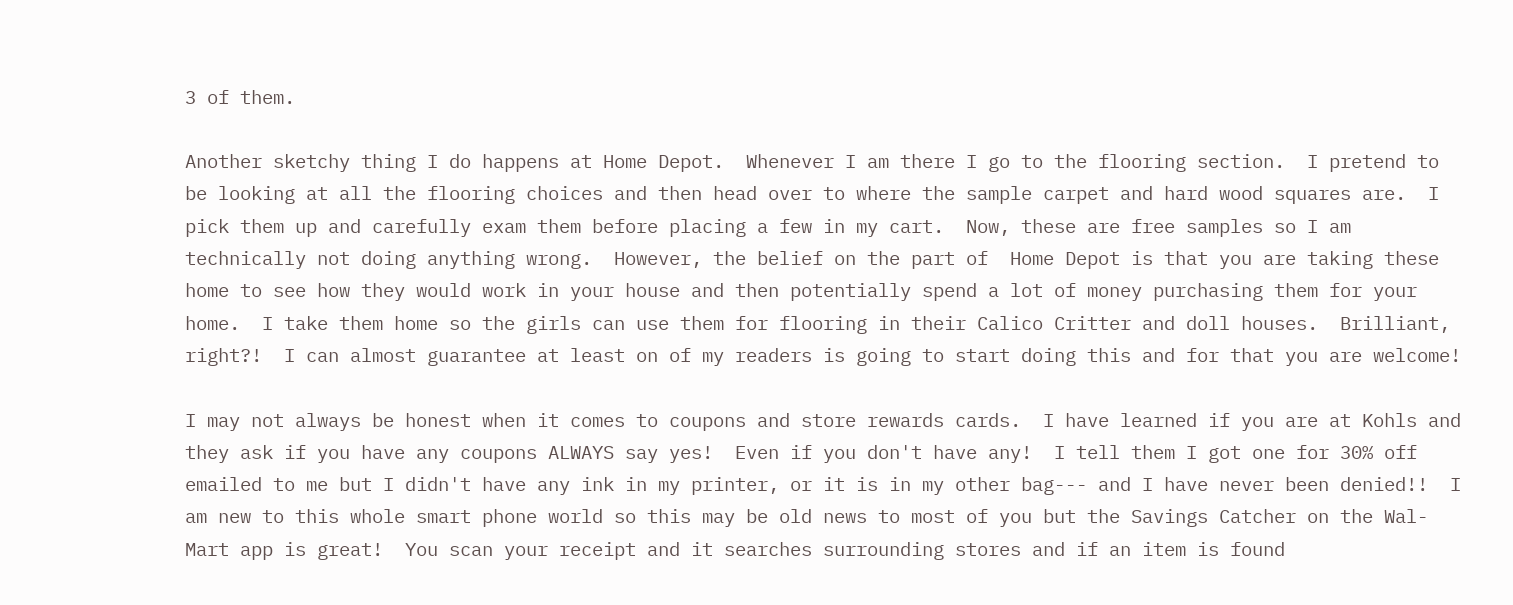3 of them.

Another sketchy thing I do happens at Home Depot.  Whenever I am there I go to the flooring section.  I pretend to be looking at all the flooring choices and then head over to where the sample carpet and hard wood squares are.  I pick them up and carefully exam them before placing a few in my cart.  Now, these are free samples so I am technically not doing anything wrong.  However, the belief on the part of  Home Depot is that you are taking these home to see how they would work in your house and then potentially spend a lot of money purchasing them for your home.  I take them home so the girls can use them for flooring in their Calico Critter and doll houses.  Brilliant, right?!  I can almost guarantee at least on of my readers is going to start doing this and for that you are welcome!

I may not always be honest when it comes to coupons and store rewards cards.  I have learned if you are at Kohls and they ask if you have any coupons ALWAYS say yes!  Even if you don't have any!  I tell them I got one for 30% off emailed to me but I didn't have any ink in my printer, or it is in my other bag--- and I have never been denied!!  I am new to this whole smart phone world so this may be old news to most of you but the Savings Catcher on the Wal-Mart app is great!  You scan your receipt and it searches surrounding stores and if an item is found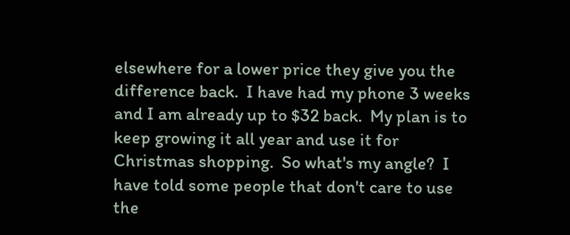elsewhere for a lower price they give you the difference back.  I have had my phone 3 weeks and I am already up to $32 back.  My plan is to keep growing it all year and use it for Christmas shopping.  So what's my angle?  I have told some people that don't care to use the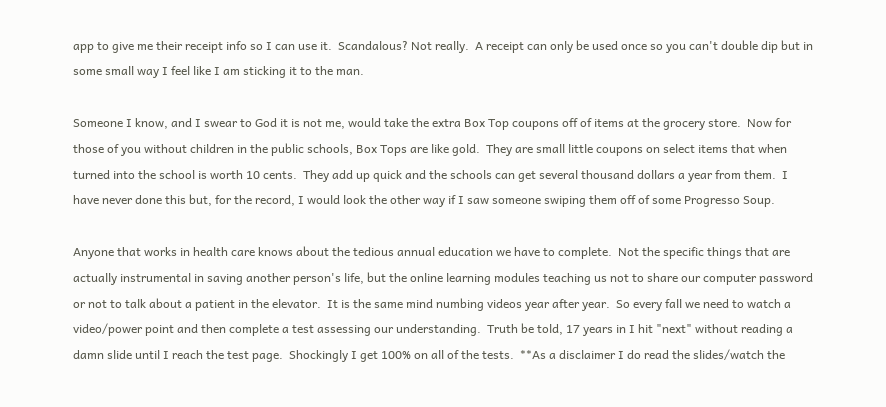app to give me their receipt info so I can use it.  Scandalous? Not really.  A receipt can only be used once so you can't double dip but in some small way I feel like I am sticking it to the man.

Someone I know, and I swear to God it is not me, would take the extra Box Top coupons off of items at the grocery store.  Now for those of you without children in the public schools, Box Tops are like gold.  They are small little coupons on select items that when turned into the school is worth 10 cents.  They add up quick and the schools can get several thousand dollars a year from them.  I have never done this but, for the record, I would look the other way if I saw someone swiping them off of some Progresso Soup.

Anyone that works in health care knows about the tedious annual education we have to complete.  Not the specific things that are actually instrumental in saving another person's life, but the online learning modules teaching us not to share our computer password or not to talk about a patient in the elevator.  It is the same mind numbing videos year after year.  So every fall we need to watch a video/power point and then complete a test assessing our understanding.  Truth be told, 17 years in I hit "next" without reading a damn slide until I reach the test page.  Shockingly I get 100% on all of the tests.  **As a disclaimer I do read the slides/watch the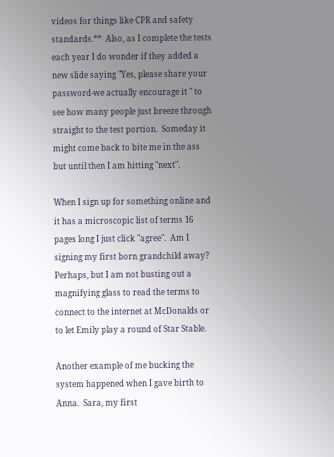videos for things like CPR and safety standards.**  Also, as I complete the tests each year I do wonder if they added a new slide saying "Yes, please share your password-we actually encourage it " to see how many people just breeze through straight to the test portion.  Someday it might come back to bite me in the ass but until then I am hitting "next".

When I sign up for something online and it has a microscopic list of terms 16 pages long I just click "agree".  Am I signing my first born grandchild away?  Perhaps, but I am not busting out a magnifying glass to read the terms to connect to the internet at McDonalds or to let Emily play a round of Star Stable.

Another example of me bucking the system happened when I gave birth to Anna.  Sara, my first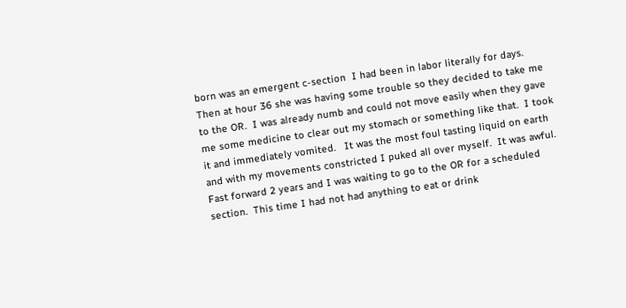born was an emergent c-section  I had been in labor literally for days.  Then at hour 36 she was having some trouble so they decided to take me to the OR.  I was already numb and could not move easily when they gave me some medicine to clear out my stomach or something like that.  I took it and immediately vomited.   It was the most foul tasting liquid on earth and with my movements constricted I puked all over myself.  It was awful.  Fast forward 2 years and I was waiting to go to the OR for a scheduled section.  This time I had not had anything to eat or drink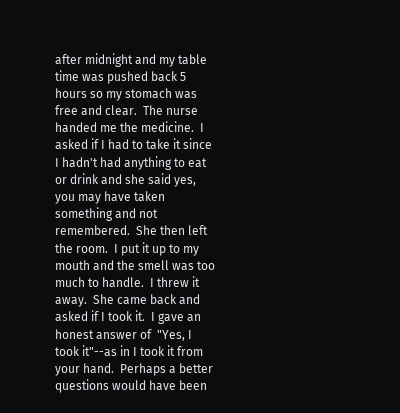after midnight and my table time was pushed back 5 hours so my stomach was free and clear.  The nurse handed me the medicine.  I asked if I had to take it since I hadn't had anything to eat or drink and she said yes, you may have taken something and not remembered.  She then left the room.  I put it up to my mouth and the smell was too much to handle.  I threw it away.  She came back and asked if I took it.  I gave an honest answer of  "Yes, I took it"--as in I took it from your hand.  Perhaps a better questions would have been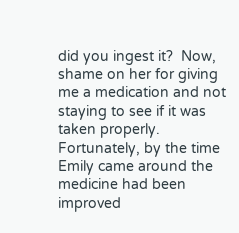did you ingest it?  Now, shame on her for giving me a medication and not staying to see if it was taken properly.  Fortunately, by the time Emily came around the medicine had been improved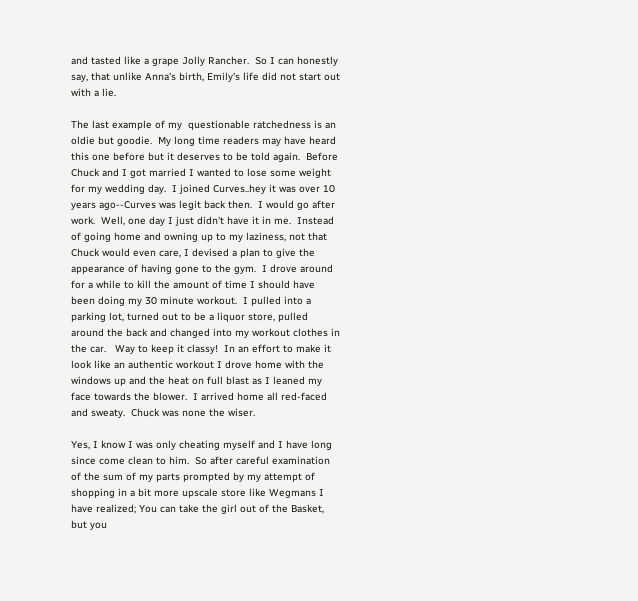and tasted like a grape Jolly Rancher.  So I can honestly say, that unlike Anna's birth, Emily's life did not start out with a lie.

The last example of my  questionable ratchedness is an oldie but goodie.  My long time readers may have heard this one before but it deserves to be told again.  Before Chuck and I got married I wanted to lose some weight for my wedding day.  I joined Curves..hey it was over 10 years ago--Curves was legit back then.  I would go after work.  Well, one day I just didn't have it in me.  Instead of going home and owning up to my laziness, not that Chuck would even care, I devised a plan to give the appearance of having gone to the gym.  I drove around for a while to kill the amount of time I should have been doing my 30 minute workout.  I pulled into a parking lot, turned out to be a liquor store, pulled around the back and changed into my workout clothes in the car.   Way to keep it classy!  In an effort to make it look like an authentic workout I drove home with the windows up and the heat on full blast as I leaned my face towards the blower.  I arrived home all red-faced and sweaty.  Chuck was none the wiser.

Yes, I know I was only cheating myself and I have long since come clean to him.  So after careful examination of the sum of my parts prompted by my attempt of shopping in a bit more upscale store like Wegmans I have realized; You can take the girl out of the Basket, but you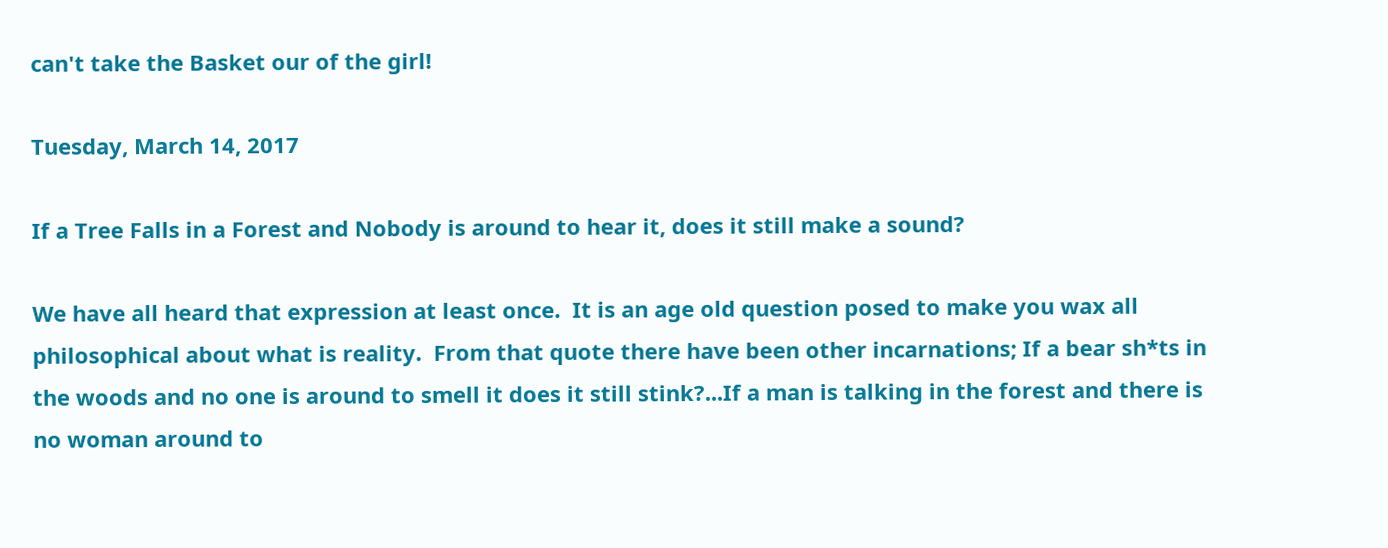can't take the Basket our of the girl!

Tuesday, March 14, 2017

If a Tree Falls in a Forest and Nobody is around to hear it, does it still make a sound?

We have all heard that expression at least once.  It is an age old question posed to make you wax all philosophical about what is reality.  From that quote there have been other incarnations; If a bear sh*ts in the woods and no one is around to smell it does it still stink?...If a man is talking in the forest and there is no woman around to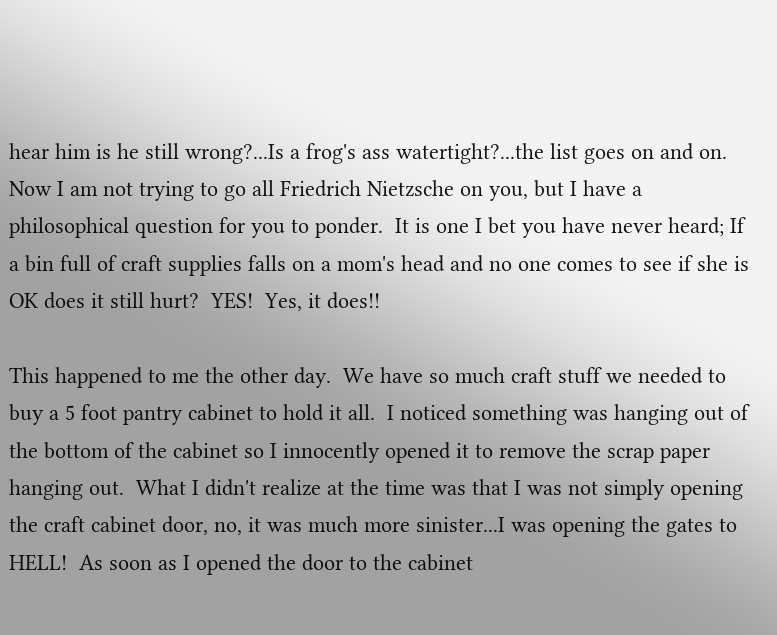hear him is he still wrong?...Is a frog's ass watertight?...the list goes on and on.  Now I am not trying to go all Friedrich Nietzsche on you, but I have a philosophical question for you to ponder.  It is one I bet you have never heard; If a bin full of craft supplies falls on a mom's head and no one comes to see if she is OK does it still hurt?  YES!  Yes, it does!!

This happened to me the other day.  We have so much craft stuff we needed to buy a 5 foot pantry cabinet to hold it all.  I noticed something was hanging out of the bottom of the cabinet so I innocently opened it to remove the scrap paper hanging out.  What I didn't realize at the time was that I was not simply opening the craft cabinet door, no, it was much more sinister...I was opening the gates to HELL!  As soon as I opened the door to the cabinet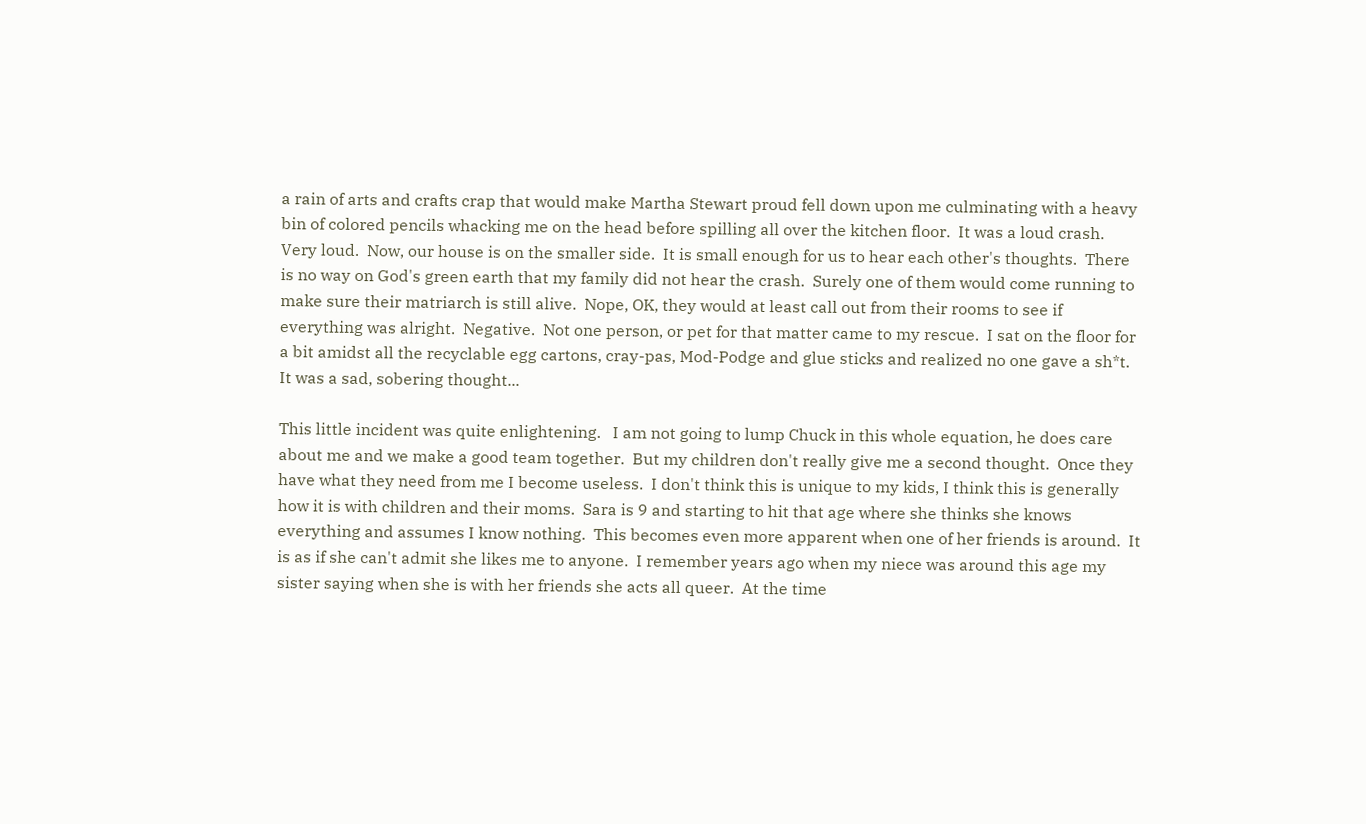a rain of arts and crafts crap that would make Martha Stewart proud fell down upon me culminating with a heavy bin of colored pencils whacking me on the head before spilling all over the kitchen floor.  It was a loud crash.  Very loud.  Now, our house is on the smaller side.  It is small enough for us to hear each other's thoughts.  There is no way on God's green earth that my family did not hear the crash.  Surely one of them would come running to make sure their matriarch is still alive.  Nope, OK, they would at least call out from their rooms to see if everything was alright.  Negative.  Not one person, or pet for that matter came to my rescue.  I sat on the floor for a bit amidst all the recyclable egg cartons, cray-pas, Mod-Podge and glue sticks and realized no one gave a sh*t.  It was a sad, sobering thought...

This little incident was quite enlightening.   I am not going to lump Chuck in this whole equation, he does care about me and we make a good team together.  But my children don't really give me a second thought.  Once they have what they need from me I become useless.  I don't think this is unique to my kids, I think this is generally how it is with children and their moms.  Sara is 9 and starting to hit that age where she thinks she knows everything and assumes I know nothing.  This becomes even more apparent when one of her friends is around.  It is as if she can't admit she likes me to anyone.  I remember years ago when my niece was around this age my sister saying when she is with her friends she acts all queer.  At the time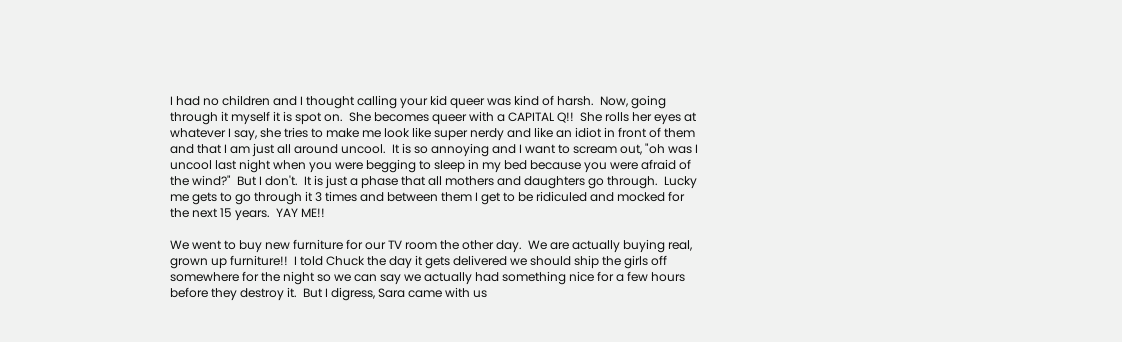I had no children and I thought calling your kid queer was kind of harsh.  Now, going through it myself it is spot on.  She becomes queer with a CAPITAL Q!!  She rolls her eyes at whatever I say, she tries to make me look like super nerdy and like an idiot in front of them and that I am just all around uncool.  It is so annoying and I want to scream out, "oh was I uncool last night when you were begging to sleep in my bed because you were afraid of the wind?"  But I don't.  It is just a phase that all mothers and daughters go through.  Lucky me gets to go through it 3 times and between them I get to be ridiculed and mocked for the next 15 years.  YAY ME!!

We went to buy new furniture for our TV room the other day.  We are actually buying real, grown up furniture!!  I told Chuck the day it gets delivered we should ship the girls off somewhere for the night so we can say we actually had something nice for a few hours before they destroy it.  But I digress, Sara came with us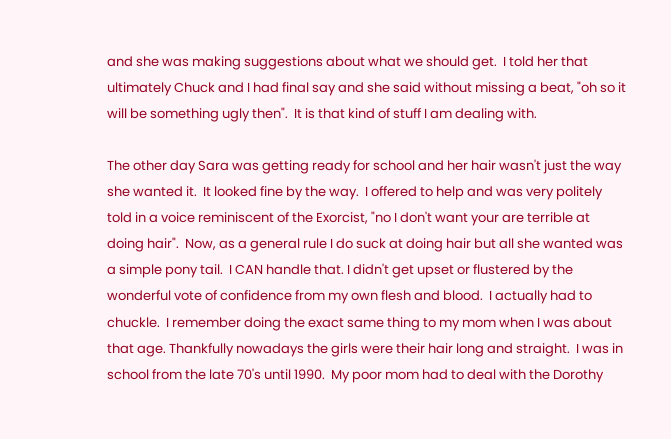and she was making suggestions about what we should get.  I told her that ultimately Chuck and I had final say and she said without missing a beat, "oh so it will be something ugly then".  It is that kind of stuff I am dealing with.

The other day Sara was getting ready for school and her hair wasn't just the way she wanted it.  It looked fine by the way.  I offered to help and was very politely told in a voice reminiscent of the Exorcist, "no I don't want your are terrible at doing hair".  Now, as a general rule I do suck at doing hair but all she wanted was a simple pony tail.  I CAN handle that. I didn't get upset or flustered by the wonderful vote of confidence from my own flesh and blood.  I actually had to chuckle.  I remember doing the exact same thing to my mom when I was about that age. Thankfully nowadays the girls were their hair long and straight.  I was in school from the late 70's until 1990.  My poor mom had to deal with the Dorothy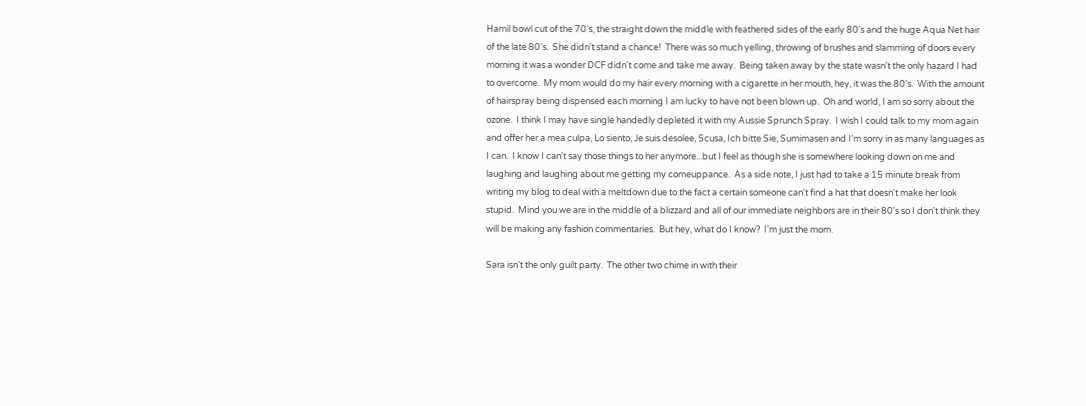Hamil bowl cut of the 70's, the straight down the middle with feathered sides of the early 80's and the huge Aqua Net hair of the late 80's.  She didn't stand a chance!  There was so much yelling, throwing of brushes and slamming of doors every morning it was a wonder DCF didn't come and take me away.  Being taken away by the state wasn't the only hazard I had to overcome.  My mom would do my hair every morning with a cigarette in her mouth, hey, it was the 80's.  With the amount of hairspray being dispensed each morning I am lucky to have not been blown up.  Oh and world, I am so sorry about the ozone.  I think I may have single handedly depleted it with my Aussie Sprunch Spray.  I wish I could talk to my mom again and offer her a mea culpa, Lo siento, Je suis desolee, Scusa, Ich bitte Sie, Sumimasen and I'm sorry in as many languages as I can.  I know I can't say those things to her anymore...but I feel as though she is somewhere looking down on me and laughing and laughing about me getting my comeuppance.  As a side note, I just had to take a 15 minute break from writing my blog to deal with a meltdown due to the fact a certain someone can't find a hat that doesn't make her look stupid.  Mind you we are in the middle of a blizzard and all of our immediate neighbors are in their 80's so I don't think they will be making any fashion commentaries.  But hey, what do I know?  I'm just the mom.

Sara isn't the only guilt party.  The other two chime in with their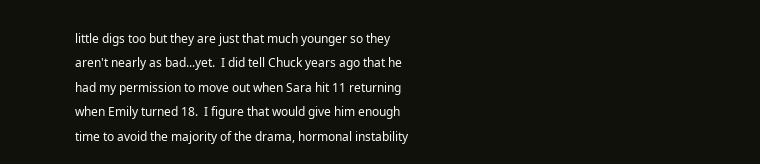little digs too but they are just that much younger so they aren't nearly as bad...yet.  I did tell Chuck years ago that he had my permission to move out when Sara hit 11 returning when Emily turned 18.  I figure that would give him enough time to avoid the majority of the drama, hormonal instability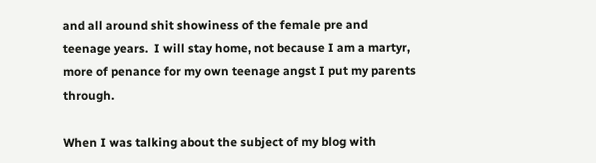and all around shit showiness of the female pre and teenage years.  I will stay home, not because I am a martyr, more of penance for my own teenage angst I put my parents through.

When I was talking about the subject of my blog with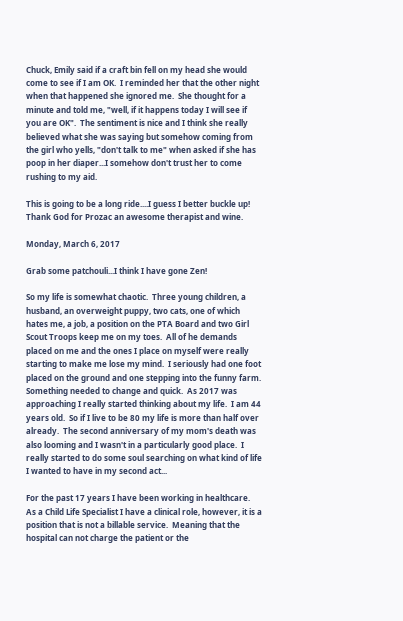Chuck, Emily said if a craft bin fell on my head she would come to see if I am OK.  I reminded her that the other night when that happened she ignored me.  She thought for a minute and told me, "well, if it happens today I will see if you are OK".  The sentiment is nice and I think she really believed what she was saying but somehow coming from the girl who yells, "don't talk to me" when asked if she has poop in her diaper...I somehow don't trust her to come rushing to my aid.

This is going to be a long ride....I guess I better buckle up!  Thank God for Prozac an awesome therapist and wine.

Monday, March 6, 2017

Grab some patchouli...I think I have gone Zen!

So my life is somewhat chaotic.  Three young children, a husband, an overweight puppy, two cats, one of which hates me, a job, a position on the PTA Board and two Girl Scout Troops keep me on my toes.  All of he demands placed on me and the ones I place on myself were really starting to make me lose my mind.  I seriously had one foot placed on the ground and one stepping into the funny farm.  Something needed to change and quick.  As 2017 was approaching I really started thinking about my life.  I am 44 years old.  So if I live to be 80 my life is more than half over already.  The second anniversary of my mom's death was also looming and I wasn't in a particularly good place.  I really started to do some soul searching on what kind of life I wanted to have in my second act...

For the past 17 years I have been working in healthcare.  As a Child Life Specialist I have a clinical role, however, it is a position that is not a billable service.  Meaning that the hospital can not charge the patient or the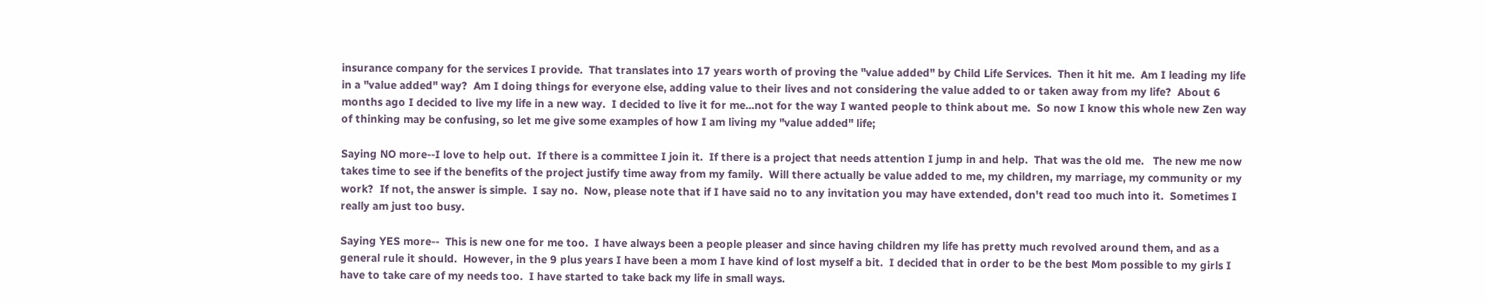insurance company for the services I provide.  That translates into 17 years worth of proving the "value added" by Child Life Services.  Then it hit me.  Am I leading my life in a "value added" way?  Am I doing things for everyone else, adding value to their lives and not considering the value added to or taken away from my life?  About 6 months ago I decided to live my life in a new way.  I decided to live it for me...not for the way I wanted people to think about me.  So now I know this whole new Zen way of thinking may be confusing, so let me give some examples of how I am living my "value added" life;

Saying NO more--I love to help out.  If there is a committee I join it.  If there is a project that needs attention I jump in and help.  That was the old me.   The new me now takes time to see if the benefits of the project justify time away from my family.  Will there actually be value added to me, my children, my marriage, my community or my work?  If not, the answer is simple.  I say no.  Now, please note that if I have said no to any invitation you may have extended, don't read too much into it.  Sometimes I really am just too busy.

Saying YES more--  This is new one for me too.  I have always been a people pleaser and since having children my life has pretty much revolved around them, and as a general rule it should.  However, in the 9 plus years I have been a mom I have kind of lost myself a bit.  I decided that in order to be the best Mom possible to my girls I have to take care of my needs too.  I have started to take back my life in small ways.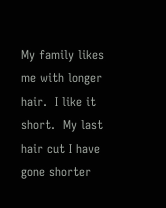My family likes me with longer hair.  I like it short.  My last hair cut I have gone shorter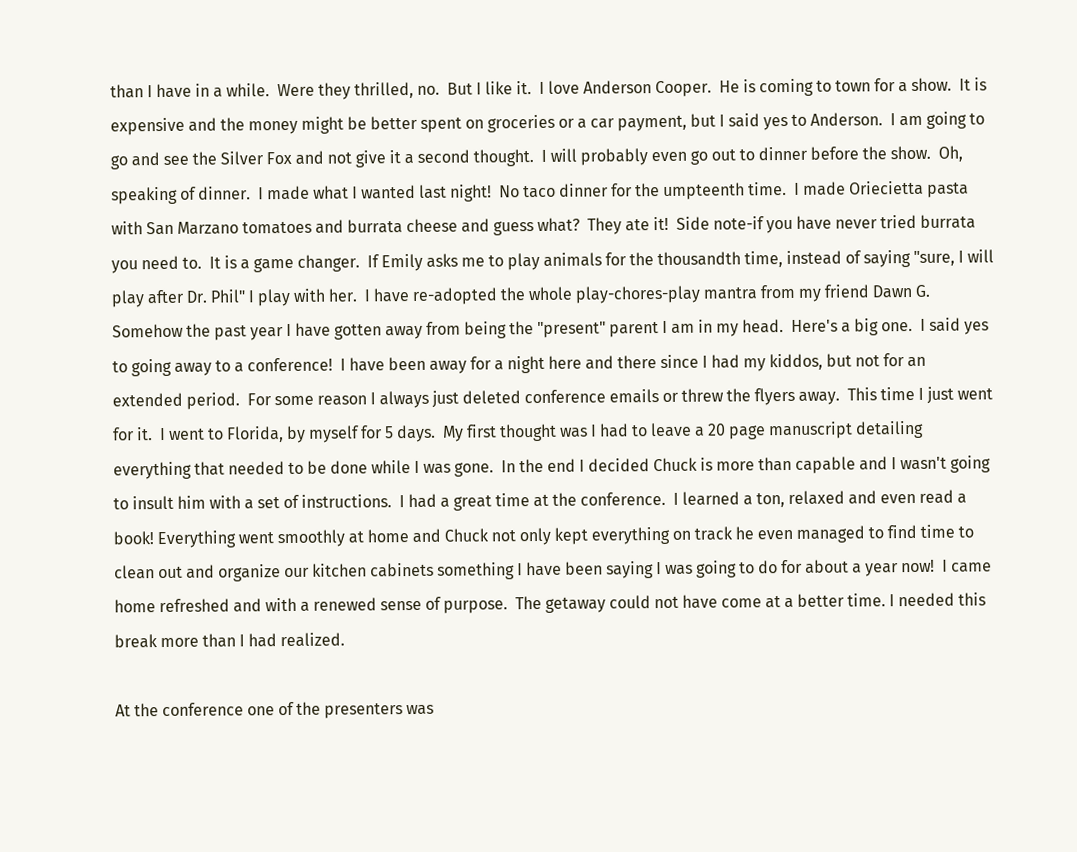than I have in a while.  Were they thrilled, no.  But I like it.  I love Anderson Cooper.  He is coming to town for a show.  It is expensive and the money might be better spent on groceries or a car payment, but I said yes to Anderson.  I am going to go and see the Silver Fox and not give it a second thought.  I will probably even go out to dinner before the show.  Oh, speaking of dinner.  I made what I wanted last night!  No taco dinner for the umpteenth time.  I made Oriecietta pasta with San Marzano tomatoes and burrata cheese and guess what?  They ate it!  Side note-if you have never tried burrata you need to.  It is a game changer.  If Emily asks me to play animals for the thousandth time, instead of saying "sure, I will play after Dr. Phil" I play with her.  I have re-adopted the whole play-chores-play mantra from my friend Dawn G.  Somehow the past year I have gotten away from being the "present" parent I am in my head.  Here's a big one.  I said yes to going away to a conference!  I have been away for a night here and there since I had my kiddos, but not for an extended period.  For some reason I always just deleted conference emails or threw the flyers away.  This time I just went for it.  I went to Florida, by myself for 5 days.  My first thought was I had to leave a 20 page manuscript detailing everything that needed to be done while I was gone.  In the end I decided Chuck is more than capable and I wasn't going to insult him with a set of instructions.  I had a great time at the conference.  I learned a ton, relaxed and even read a book! Everything went smoothly at home and Chuck not only kept everything on track he even managed to find time to clean out and organize our kitchen cabinets something I have been saying I was going to do for about a year now!  I came home refreshed and with a renewed sense of purpose.  The getaway could not have come at a better time. I needed this break more than I had realized.

At the conference one of the presenters was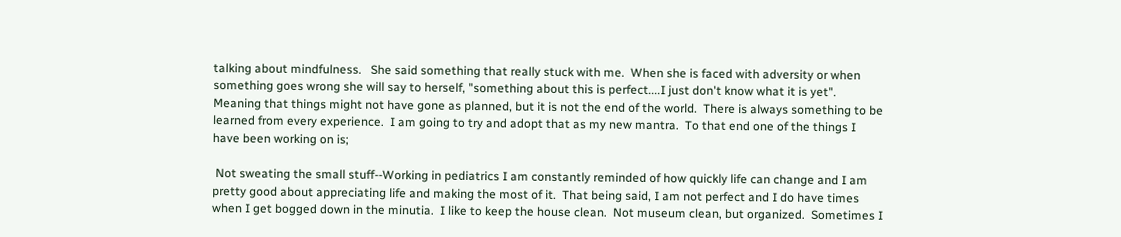talking about mindfulness.   She said something that really stuck with me.  When she is faced with adversity or when something goes wrong she will say to herself, "something about this is perfect....I just don't know what it is yet".  Meaning that things might not have gone as planned, but it is not the end of the world.  There is always something to be learned from every experience.  I am going to try and adopt that as my new mantra.  To that end one of the things I have been working on is;

 Not sweating the small stuff--Working in pediatrics I am constantly reminded of how quickly life can change and I am pretty good about appreciating life and making the most of it.  That being said, I am not perfect and I do have times when I get bogged down in the minutia.  I like to keep the house clean.  Not museum clean, but organized.  Sometimes I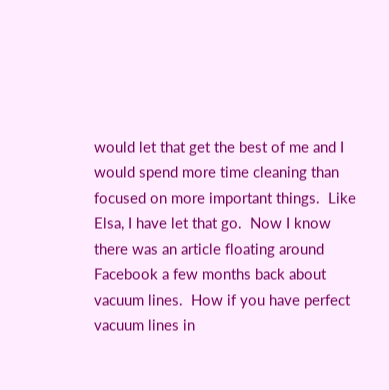would let that get the best of me and I would spend more time cleaning than focused on more important things.  Like Elsa, I have let that go.  Now I know there was an article floating around Facebook a few months back about vacuum lines.  How if you have perfect vacuum lines in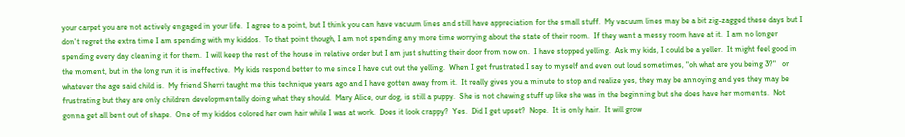your carpet you are not actively engaged in your life.  I agree to a point, but I think you can have vacuum lines and still have appreciation for the small stuff.  My vacuum lines may be a bit zig-zagged these days but I don't regret the extra time I am spending with my kiddos.  To that point though, I am not spending any more time worrying about the state of their room.  If they want a messy room have at it.  I am no longer spending every day cleaning it for them.  I will keep the rest of the house in relative order but I am just shutting their door from now on.  I have stopped yelling.  Ask my kids, I could be a yeller.  It might feel good in the moment, but in the long run it is ineffective.  My kids respond better to me since I have cut out the yelling.  When I get frustrated I say to myself and even out loud sometimes, "oh what are you being 3?"   or whatever the age said child is.  My friend Sherri taught me this technique years ago and I have gotten away from it.  It really gives you a minute to stop and realize yes, they may be annoying and yes they may be frustrating but they are only children developmentally doing what they should.  Mary Alice, our dog, is still a puppy.  She is not chewing stuff up like she was in the beginning but she does have her moments.  Not gonna get all bent out of shape.  One of my kiddos colored her own hair while I was at work.  Does it look crappy?  Yes.  Did I get upset?  Nope.  It is only hair.  It will grow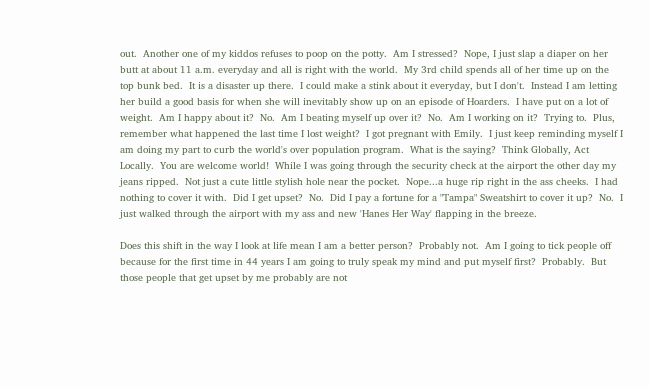out.  Another one of my kiddos refuses to poop on the potty.  Am I stressed?  Nope, I just slap a diaper on her butt at about 11 a.m. everyday and all is right with the world.  My 3rd child spends all of her time up on the top bunk bed.  It is a disaster up there.  I could make a stink about it everyday, but I don't.  Instead I am letting her build a good basis for when she will inevitably show up on an episode of Hoarders.  I have put on a lot of weight.  Am I happy about it?  No.  Am I beating myself up over it?  No.  Am I working on it?  Trying to.  Plus, remember what happened the last time I lost weight?  I got pregnant with Emily.  I just keep reminding myself I am doing my part to curb the world's over population program.  What is the saying?  Think Globally, Act Locally.  You are welcome world!  While I was going through the security check at the airport the other day my jeans ripped.  Not just a cute little stylish hole near the pocket.  Nope...a huge rip right in the ass cheeks.  I had nothing to cover it with.  Did I get upset?  No.  Did I pay a fortune for a "Tampa" Sweatshirt to cover it up?  No.  I just walked through the airport with my ass and new 'Hanes Her Way' flapping in the breeze.

Does this shift in the way I look at life mean I am a better person?  Probably not.  Am I going to tick people off because for the first time in 44 years I am going to truly speak my mind and put myself first?  Probably.  But those people that get upset by me probably are not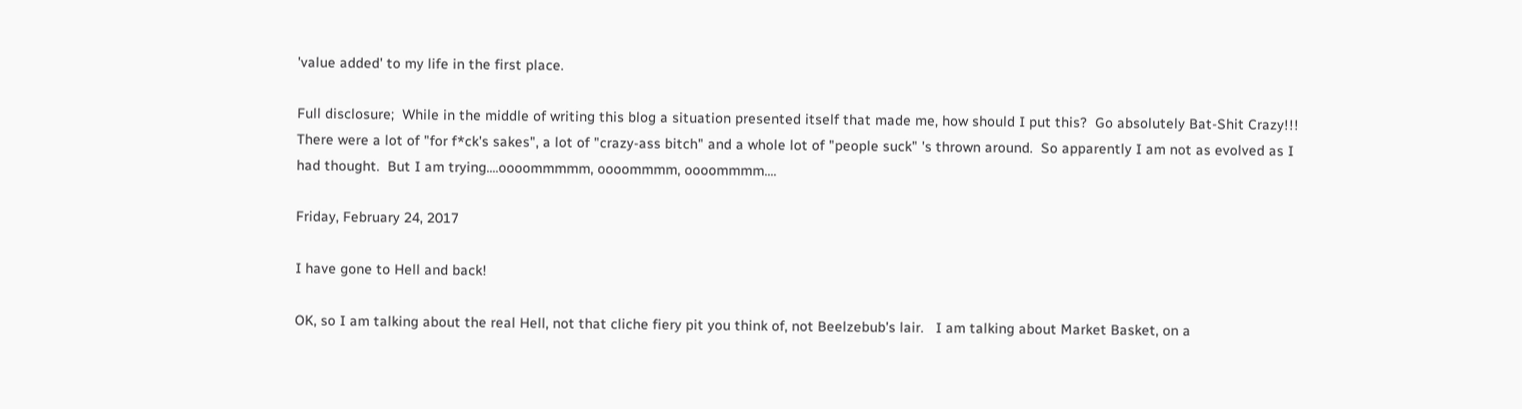'value added' to my life in the first place.

Full disclosure;  While in the middle of writing this blog a situation presented itself that made me, how should I put this?  Go absolutely Bat-Shit Crazy!!!  There were a lot of "for f*ck's sakes", a lot of "crazy-ass bitch" and a whole lot of "people suck" 's thrown around.  So apparently I am not as evolved as I had thought.  But I am trying....oooommmmm, oooommmm, oooommmm....

Friday, February 24, 2017

I have gone to Hell and back!

OK, so I am talking about the real Hell, not that cliche fiery pit you think of, not Beelzebub's lair.   I am talking about Market Basket, on a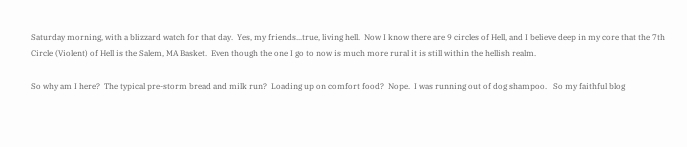Saturday morning, with a blizzard watch for that day.  Yes, my friends...true, living hell.  Now I know there are 9 circles of Hell, and I believe deep in my core that the 7th Circle (Violent) of Hell is the Salem, MA Basket.  Even though the one I go to now is much more rural it is still within the hellish realm.

So why am I here?  The typical pre-storm bread and milk run?  Loading up on comfort food?  Nope.  I was running out of dog shampoo.   So my faithful blog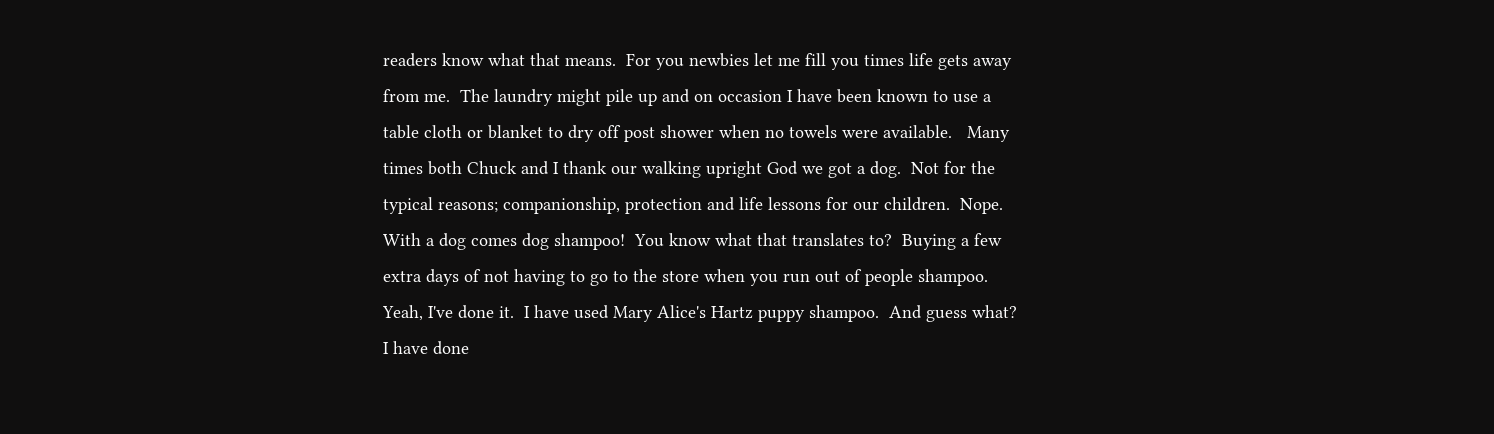readers know what that means.  For you newbies let me fill you times life gets away from me.  The laundry might pile up and on occasion I have been known to use a table cloth or blanket to dry off post shower when no towels were available.   Many times both Chuck and I thank our walking upright God we got a dog.  Not for the typical reasons; companionship, protection and life lessons for our children.  Nope.  With a dog comes dog shampoo!  You know what that translates to?  Buying a few extra days of not having to go to the store when you run out of people shampoo.  Yeah, I've done it.  I have used Mary Alice's Hartz puppy shampoo.  And guess what?  I have done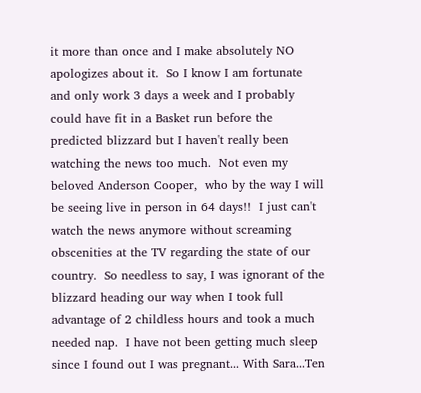it more than once and I make absolutely NO apologizes about it.  So I know I am fortunate and only work 3 days a week and I probably could have fit in a Basket run before the predicted blizzard but I haven't really been watching the news too much.  Not even my beloved Anderson Cooper,  who by the way I will be seeing live in person in 64 days!!  I just can't watch the news anymore without screaming obscenities at the TV regarding the state of our country.  So needless to say, I was ignorant of the blizzard heading our way when I took full advantage of 2 childless hours and took a much needed nap.  I have not been getting much sleep since I found out I was pregnant... With Sara...Ten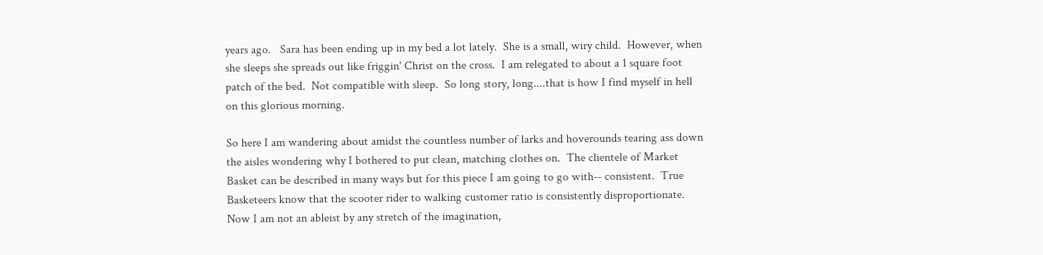years ago.   Sara has been ending up in my bed a lot lately.  She is a small, wiry child.  However, when she sleeps she spreads out like friggin' Christ on the cross.  I am relegated to about a 1 square foot patch of the bed.  Not compatible with sleep.  So long story, long....that is how I find myself in hell on this glorious morning.

So here I am wandering about amidst the countless number of larks and hoverounds tearing ass down the aisles wondering why I bothered to put clean, matching clothes on.  The clientele of Market Basket can be described in many ways but for this piece I am going to go with-- consistent.  True Basketeers know that the scooter rider to walking customer ratio is consistently disproportionate.  Now I am not an ableist by any stretch of the imagination,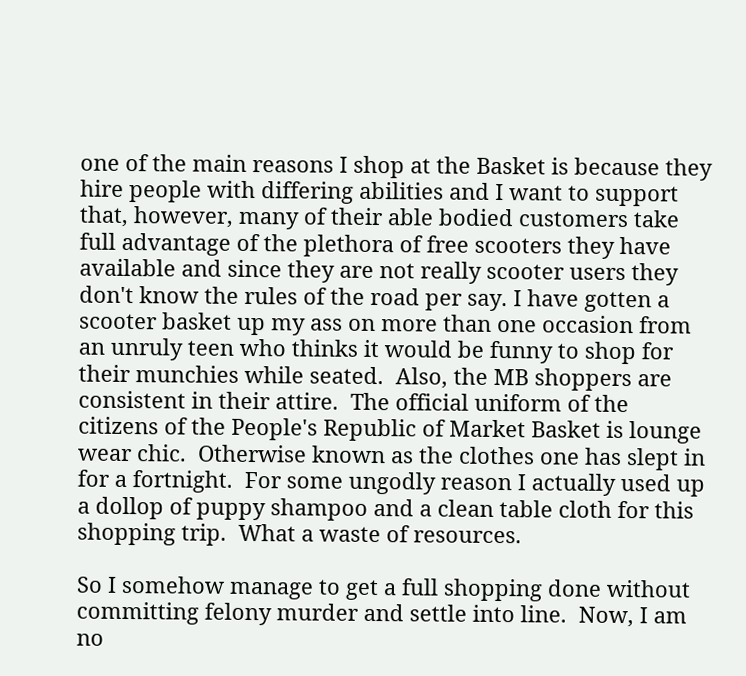one of the main reasons I shop at the Basket is because they hire people with differing abilities and I want to support that, however, many of their able bodied customers take full advantage of the plethora of free scooters they have available and since they are not really scooter users they don't know the rules of the road per say. I have gotten a scooter basket up my ass on more than one occasion from an unruly teen who thinks it would be funny to shop for their munchies while seated.  Also, the MB shoppers are consistent in their attire.  The official uniform of the citizens of the People's Republic of Market Basket is lounge wear chic.  Otherwise known as the clothes one has slept in for a fortnight.  For some ungodly reason I actually used up a dollop of puppy shampoo and a clean table cloth for this shopping trip.  What a waste of resources.

So I somehow manage to get a full shopping done without committing felony murder and settle into line.  Now, I am no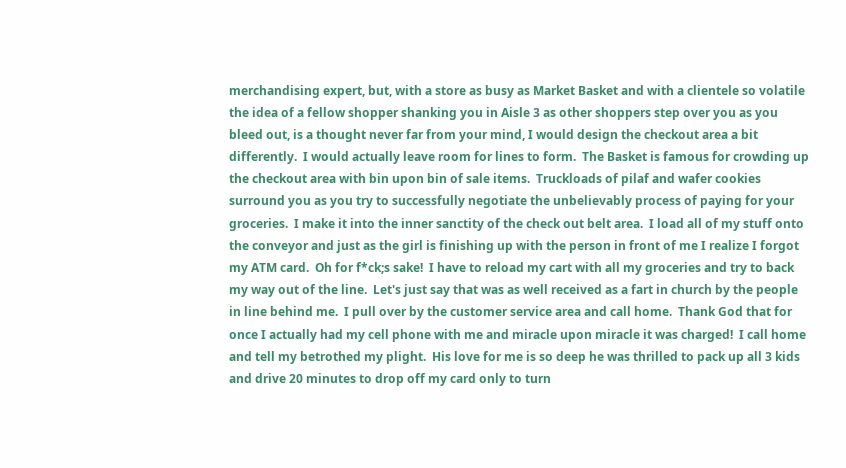merchandising expert, but, with a store as busy as Market Basket and with a clientele so volatile the idea of a fellow shopper shanking you in Aisle 3 as other shoppers step over you as you bleed out, is a thought never far from your mind, I would design the checkout area a bit differently.  I would actually leave room for lines to form.  The Basket is famous for crowding up the checkout area with bin upon bin of sale items.  Truckloads of pilaf and wafer cookies surround you as you try to successfully negotiate the unbelievably process of paying for your groceries.  I make it into the inner sanctity of the check out belt area.  I load all of my stuff onto the conveyor and just as the girl is finishing up with the person in front of me I realize I forgot my ATM card.  Oh for f*ck;s sake!  I have to reload my cart with all my groceries and try to back my way out of the line.  Let's just say that was as well received as a fart in church by the people in line behind me.  I pull over by the customer service area and call home.  Thank God that for once I actually had my cell phone with me and miracle upon miracle it was charged!  I call home and tell my betrothed my plight.  His love for me is so deep he was thrilled to pack up all 3 kids and drive 20 minutes to drop off my card only to turn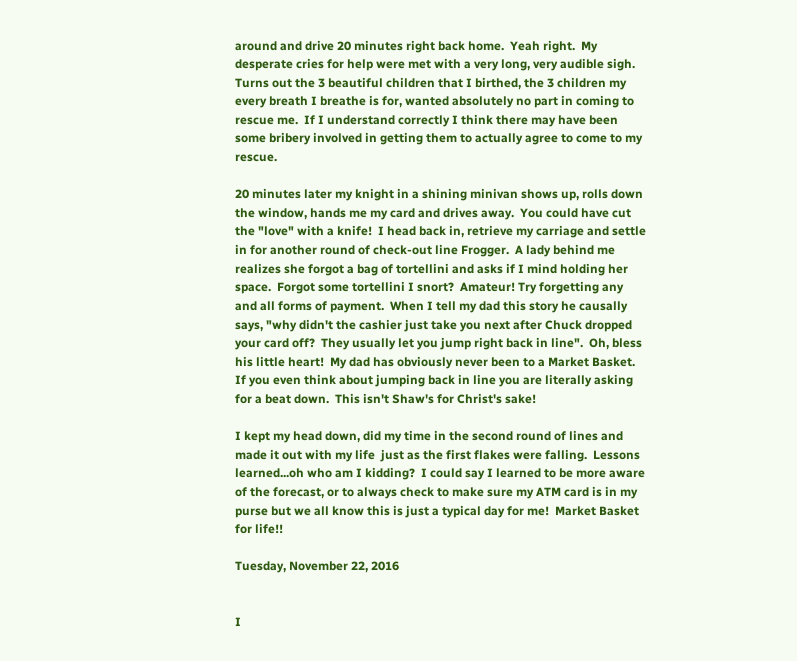around and drive 20 minutes right back home.  Yeah right.  My desperate cries for help were met with a very long, very audible sigh.  Turns out the 3 beautiful children that I birthed, the 3 children my every breath I breathe is for, wanted absolutely no part in coming to rescue me.  If I understand correctly I think there may have been some bribery involved in getting them to actually agree to come to my rescue.

20 minutes later my knight in a shining minivan shows up, rolls down the window, hands me my card and drives away.  You could have cut the "love" with a knife!  I head back in, retrieve my carriage and settle in for another round of check-out line Frogger.  A lady behind me realizes she forgot a bag of tortellini and asks if I mind holding her space.  Forgot some tortellini I snort?  Amateur! Try forgetting any and all forms of payment.  When I tell my dad this story he causally says, "why didn't the cashier just take you next after Chuck dropped your card off?  They usually let you jump right back in line".  Oh, bless his little heart!  My dad has obviously never been to a Market Basket.  If you even think about jumping back in line you are literally asking for a beat down.  This isn't Shaw's for Christ's sake!

I kept my head down, did my time in the second round of lines and  made it out with my life  just as the first flakes were falling.  Lessons learned...oh who am I kidding?  I could say I learned to be more aware of the forecast, or to always check to make sure my ATM card is in my purse but we all know this is just a typical day for me!  Market Basket for life!!

Tuesday, November 22, 2016


I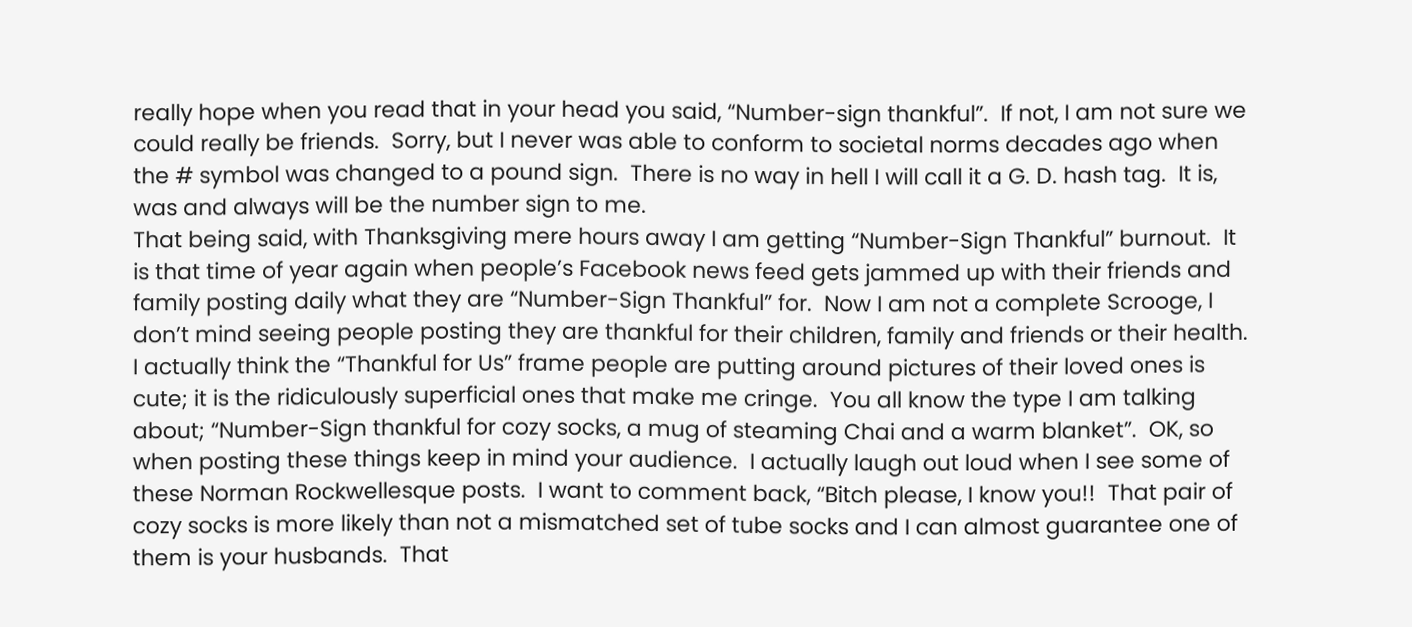really hope when you read that in your head you said, “Number-sign thankful”.  If not, I am not sure we could really be friends.  Sorry, but I never was able to conform to societal norms decades ago when the # symbol was changed to a pound sign.  There is no way in hell I will call it a G. D. hash tag.  It is, was and always will be the number sign to me.
That being said, with Thanksgiving mere hours away I am getting “Number-Sign Thankful” burnout.  It is that time of year again when people’s Facebook news feed gets jammed up with their friends and family posting daily what they are “Number-Sign Thankful” for.  Now I am not a complete Scrooge, I don’t mind seeing people posting they are thankful for their children, family and friends or their health.  I actually think the “Thankful for Us” frame people are putting around pictures of their loved ones is cute; it is the ridiculously superficial ones that make me cringe.  You all know the type I am talking about; “Number-Sign thankful for cozy socks, a mug of steaming Chai and a warm blanket”.  OK, so when posting these things keep in mind your audience.  I actually laugh out loud when I see some of these Norman Rockwellesque posts.  I want to comment back, “Bitch please, I know you!!  That pair of cozy socks is more likely than not a mismatched set of tube socks and I can almost guarantee one of them is your husbands.  That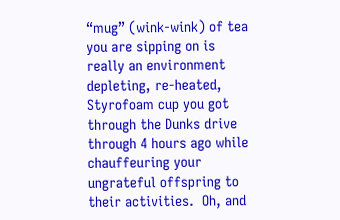“mug” (wink-wink) of tea you are sipping on is really an environment depleting, re-heated, Styrofoam cup you got through the Dunks drive through 4 hours ago while chauffeuring your ungrateful offspring to their activities.  Oh, and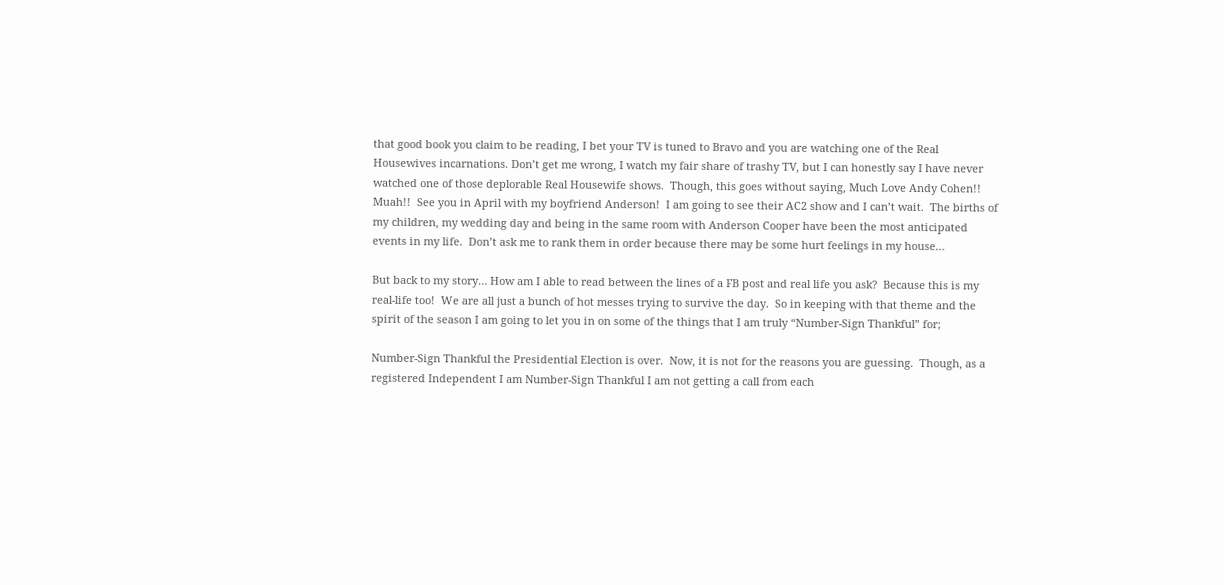that good book you claim to be reading, I bet your TV is tuned to Bravo and you are watching one of the Real Housewives incarnations. Don’t get me wrong, I watch my fair share of trashy TV, but I can honestly say I have never watched one of those deplorable Real Housewife shows.  Though, this goes without saying, Much Love Andy Cohen!!  Muah!!  See you in April with my boyfriend Anderson!  I am going to see their AC2 show and I can’t wait.  The births of my children, my wedding day and being in the same room with Anderson Cooper have been the most anticipated events in my life.  Don’t ask me to rank them in order because there may be some hurt feelings in my house…

But back to my story… How am I able to read between the lines of a FB post and real life you ask?  Because this is my real-life too!  We are all just a bunch of hot messes trying to survive the day.  So in keeping with that theme and the spirit of the season I am going to let you in on some of the things that I am truly “Number-Sign Thankful” for;

Number-Sign Thankful the Presidential Election is over.  Now, it is not for the reasons you are guessing.  Though, as a registered Independent I am Number-Sign Thankful I am not getting a call from each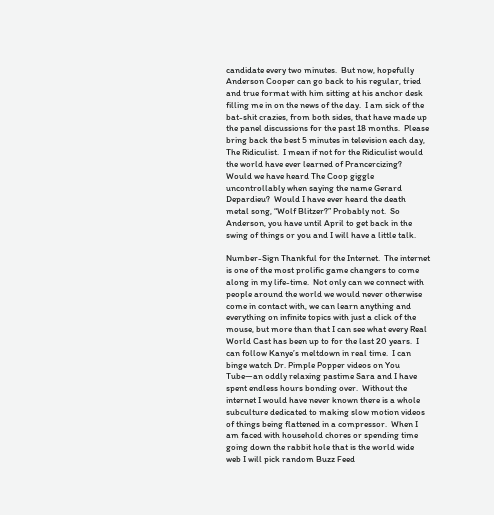candidate every two minutes.  But now, hopefully Anderson Cooper can go back to his regular, tried and true format with him sitting at his anchor desk filling me in on the news of the day.  I am sick of the bat-shit crazies, from both sides, that have made up the panel discussions for the past 18 months.  Please bring back the best 5 minutes in television each day, The Ridiculist.  I mean if not for the Ridiculist would the world have ever learned of Prancercizing?  Would we have heard The Coop giggle uncontrollably when saying the name Gerard Depardieu?  Would I have ever heard the death metal song, “Wolf Blitzer?” Probably not.  So Anderson, you have until April to get back in the swing of things or you and I will have a little talk.

Number-Sign Thankful for the Internet.  The internet is one of the most prolific game changers to come along in my life-time.  Not only can we connect with people around the world we would never otherwise come in contact with, we can learn anything and everything on infinite topics with just a click of the mouse, but more than that I can see what every Real World Cast has been up to for the last 20 years.  I can follow Kanye’s meltdown in real time.  I can binge watch Dr. Pimple Popper videos on You Tube—an oddly relaxing pastime Sara and I have spent endless hours bonding over.  Without the internet I would have never known there is a whole subculture dedicated to making slow motion videos of things being flattened in a compressor.  When I am faced with household chores or spending time going down the rabbit hole that is the world wide web I will pick random Buzz Feed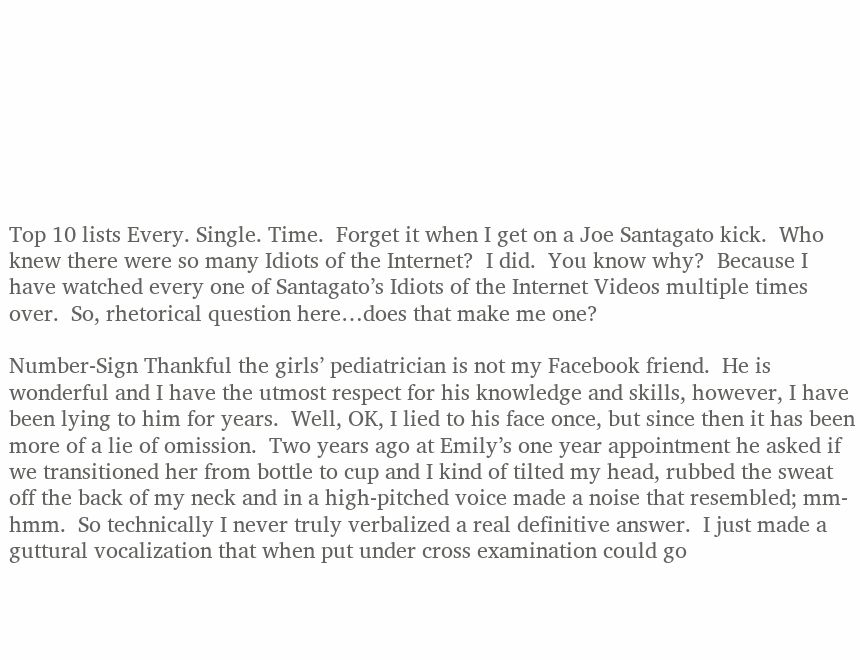Top 10 lists Every. Single. Time.  Forget it when I get on a Joe Santagato kick.  Who knew there were so many Idiots of the Internet?  I did.  You know why?  Because I have watched every one of Santagato’s Idiots of the Internet Videos multiple times over.  So, rhetorical question here…does that make me one?

Number-Sign Thankful the girls’ pediatrician is not my Facebook friend.  He is wonderful and I have the utmost respect for his knowledge and skills, however, I have been lying to him for years.  Well, OK, I lied to his face once, but since then it has been more of a lie of omission.  Two years ago at Emily’s one year appointment he asked if we transitioned her from bottle to cup and I kind of tilted my head, rubbed the sweat off the back of my neck and in a high-pitched voice made a noise that resembled; mm-hmm.  So technically I never truly verbalized a real definitive answer.  I just made a guttural vocalization that when put under cross examination could go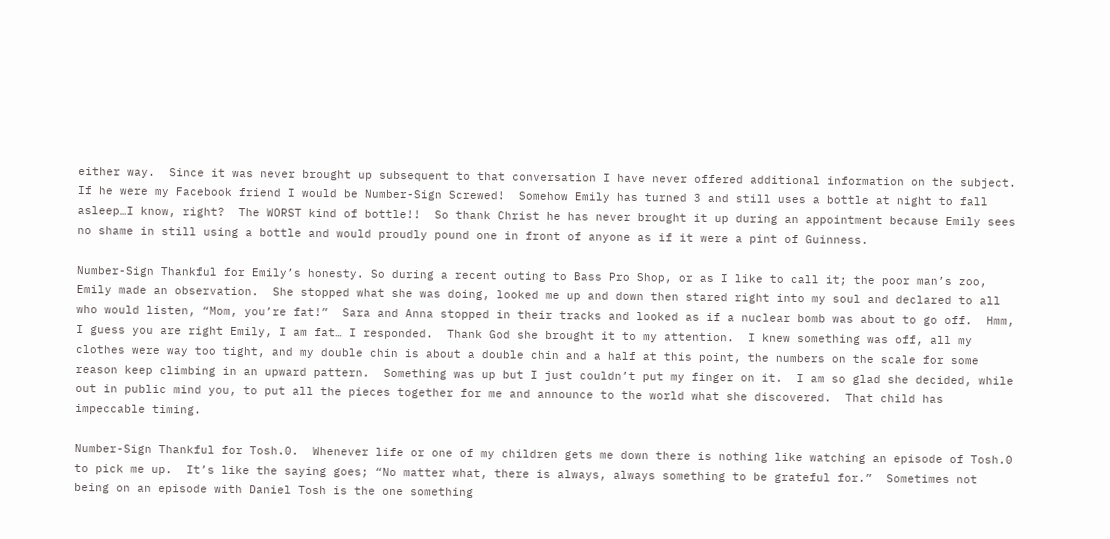either way.  Since it was never brought up subsequent to that conversation I have never offered additional information on the subject.  If he were my Facebook friend I would be Number-Sign Screwed!  Somehow Emily has turned 3 and still uses a bottle at night to fall asleep…I know, right?  The WORST kind of bottle!!  So thank Christ he has never brought it up during an appointment because Emily sees no shame in still using a bottle and would proudly pound one in front of anyone as if it were a pint of Guinness.

Number-Sign Thankful for Emily’s honesty. So during a recent outing to Bass Pro Shop, or as I like to call it; the poor man’s zoo, Emily made an observation.  She stopped what she was doing, looked me up and down then stared right into my soul and declared to all who would listen, “Mom, you’re fat!”  Sara and Anna stopped in their tracks and looked as if a nuclear bomb was about to go off.  Hmm, I guess you are right Emily, I am fat… I responded.  Thank God she brought it to my attention.  I knew something was off, all my clothes were way too tight, and my double chin is about a double chin and a half at this point, the numbers on the scale for some reason keep climbing in an upward pattern.  Something was up but I just couldn’t put my finger on it.  I am so glad she decided, while out in public mind you, to put all the pieces together for me and announce to the world what she discovered.  That child has impeccable timing.

Number-Sign Thankful for Tosh.0.  Whenever life or one of my children gets me down there is nothing like watching an episode of Tosh.0 to pick me up.  It’s like the saying goes; “No matter what, there is always, always something to be grateful for.”  Sometimes not being on an episode with Daniel Tosh is the one something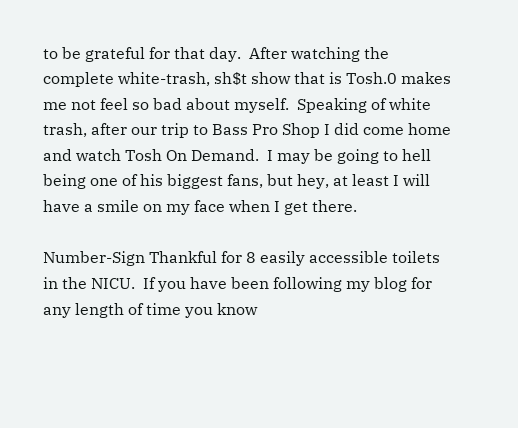to be grateful for that day.  After watching the complete white-trash, sh$t show that is Tosh.0 makes me not feel so bad about myself.  Speaking of white trash, after our trip to Bass Pro Shop I did come home and watch Tosh On Demand.  I may be going to hell being one of his biggest fans, but hey, at least I will have a smile on my face when I get there.

Number-Sign Thankful for 8 easily accessible toilets in the NICU.  If you have been following my blog for any length of time you know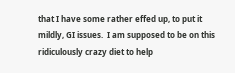that I have some rather effed up, to put it mildly, GI issues.  I am supposed to be on this ridiculously crazy diet to help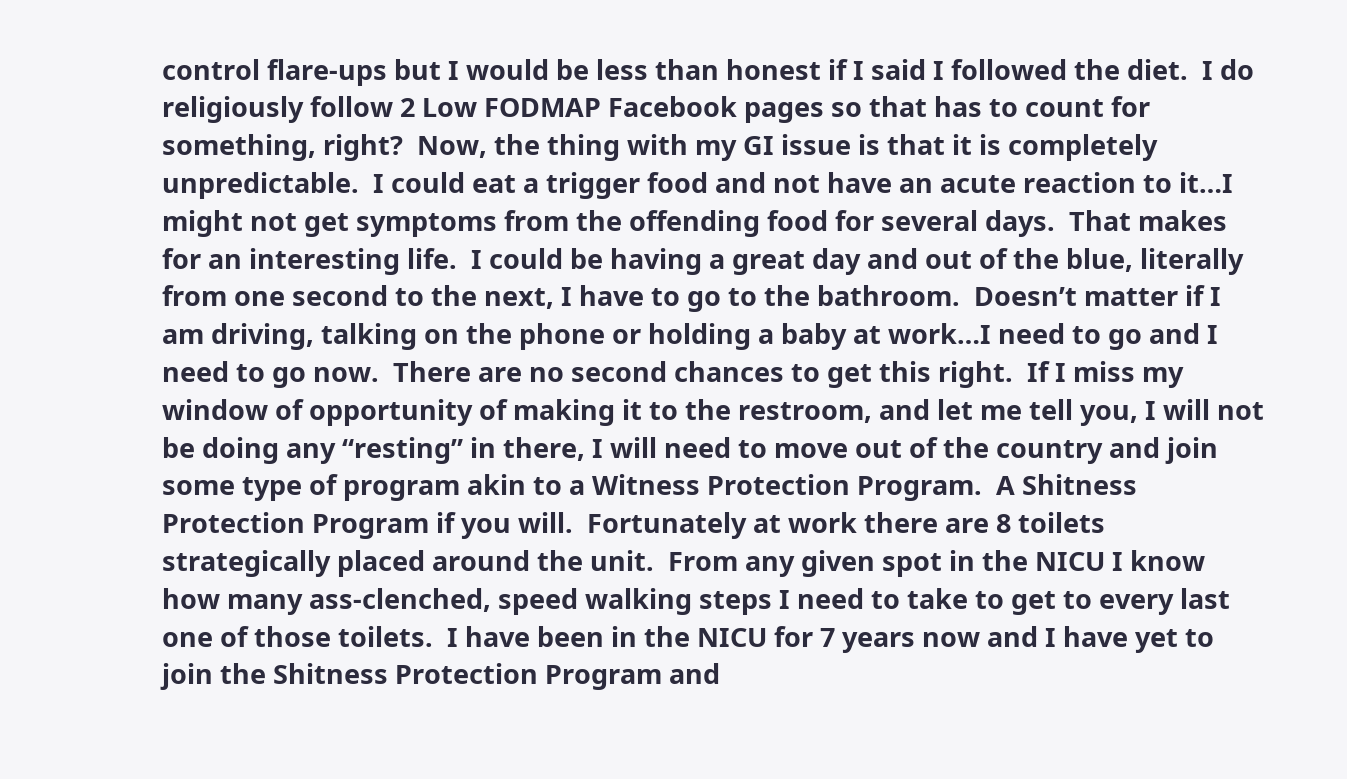control flare-ups but I would be less than honest if I said I followed the diet.  I do religiously follow 2 Low FODMAP Facebook pages so that has to count for something, right?  Now, the thing with my GI issue is that it is completely unpredictable.  I could eat a trigger food and not have an acute reaction to it…I might not get symptoms from the offending food for several days.  That makes for an interesting life.  I could be having a great day and out of the blue, literally from one second to the next, I have to go to the bathroom.  Doesn’t matter if I am driving, talking on the phone or holding a baby at work…I need to go and I need to go now.  There are no second chances to get this right.  If I miss my window of opportunity of making it to the restroom, and let me tell you, I will not be doing any “resting” in there, I will need to move out of the country and join some type of program akin to a Witness Protection Program.  A Shitness Protection Program if you will.  Fortunately at work there are 8 toilets strategically placed around the unit.  From any given spot in the NICU I know how many ass-clenched, speed walking steps I need to take to get to every last one of those toilets.  I have been in the NICU for 7 years now and I have yet to join the Shitness Protection Program and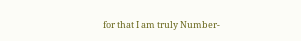for that I am truly Number-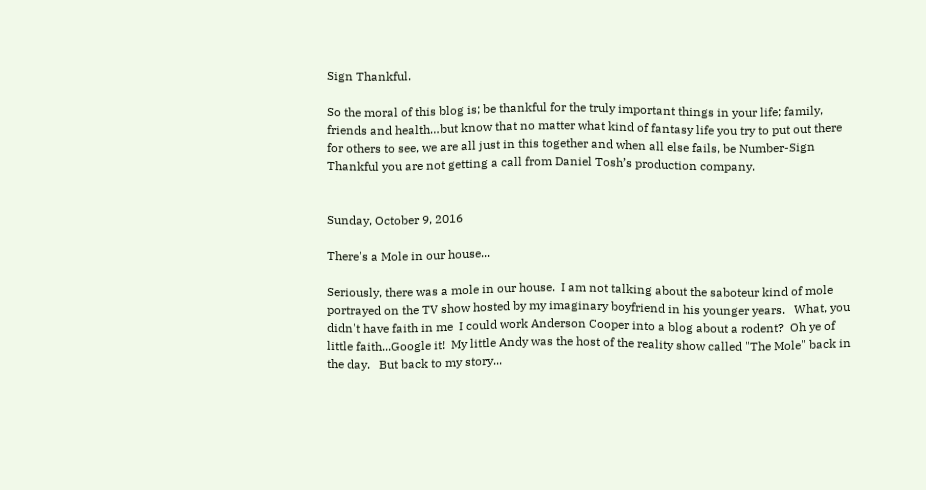Sign Thankful.

So the moral of this blog is; be thankful for the truly important things in your life; family, friends and health…but know that no matter what kind of fantasy life you try to put out there for others to see, we are all just in this together and when all else fails, be Number-Sign Thankful you are not getting a call from Daniel Tosh’s production company.


Sunday, October 9, 2016

There's a Mole in our house...

Seriously, there was a mole in our house.  I am not talking about the saboteur kind of mole portrayed on the TV show hosted by my imaginary boyfriend in his younger years.   What, you didn't have faith in me  I could work Anderson Cooper into a blog about a rodent?  Oh ye of little faith...Google it!  My little Andy was the host of the reality show called "The Mole" back in the day.   But back to my story...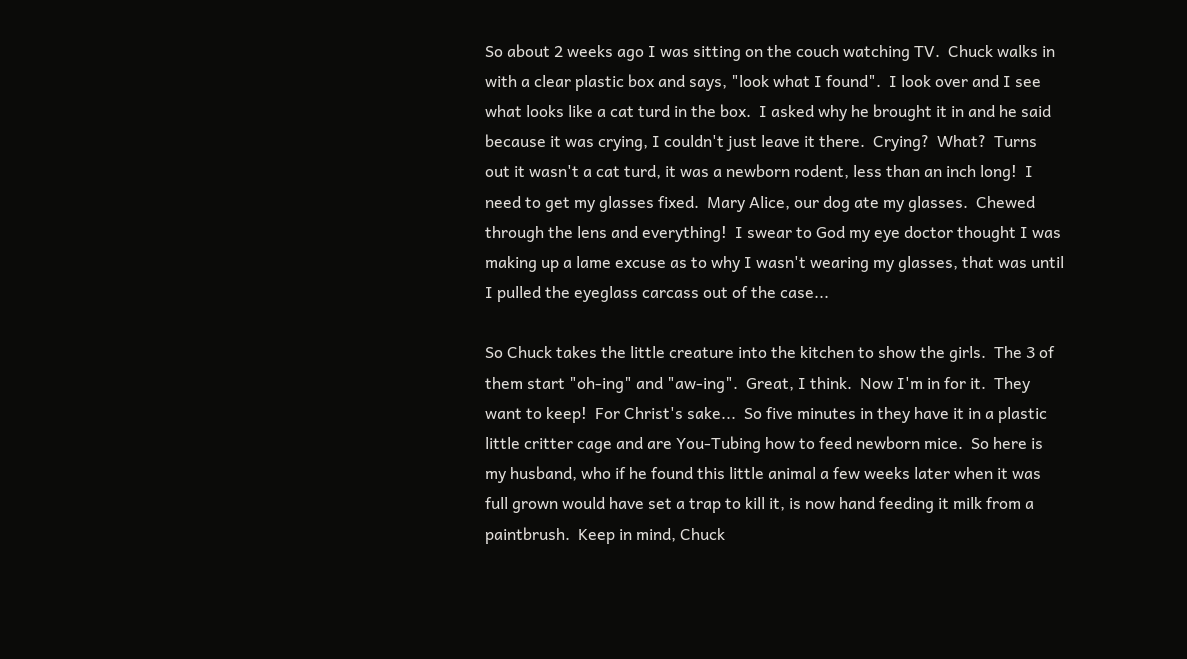So about 2 weeks ago I was sitting on the couch watching TV.  Chuck walks in with a clear plastic box and says, "look what I found".  I look over and I see what looks like a cat turd in the box.  I asked why he brought it in and he said because it was crying, I couldn't just leave it there.  Crying?  What?  Turns out it wasn't a cat turd, it was a newborn rodent, less than an inch long!  I need to get my glasses fixed.  Mary Alice, our dog ate my glasses.  Chewed through the lens and everything!  I swear to God my eye doctor thought I was making up a lame excuse as to why I wasn't wearing my glasses, that was until I pulled the eyeglass carcass out of the case...

So Chuck takes the little creature into the kitchen to show the girls.  The 3 of them start "oh-ing" and "aw-ing".  Great, I think.  Now I'm in for it.  They want to keep!  For Christ's sake...  So five minutes in they have it in a plastic little critter cage and are You-Tubing how to feed newborn mice.  So here is my husband, who if he found this little animal a few weeks later when it was full grown would have set a trap to kill it, is now hand feeding it milk from a paintbrush.  Keep in mind, Chuck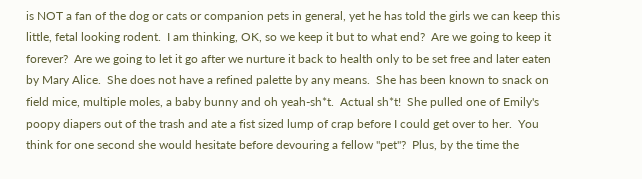is NOT a fan of the dog or cats or companion pets in general, yet he has told the girls we can keep this little, fetal looking rodent.  I am thinking, OK, so we keep it but to what end?  Are we going to keep it forever?  Are we going to let it go after we nurture it back to health only to be set free and later eaten by Mary Alice.  She does not have a refined palette by any means.  She has been known to snack on field mice, multiple moles, a baby bunny and oh yeah-sh*t.  Actual sh*t!  She pulled one of Emily's poopy diapers out of the trash and ate a fist sized lump of crap before I could get over to her.  You think for one second she would hesitate before devouring a fellow "pet"?  Plus, by the time the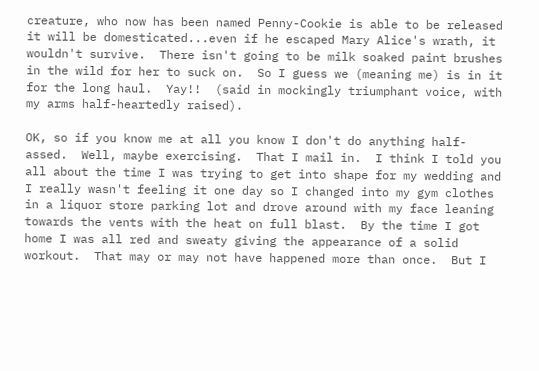creature, who now has been named Penny-Cookie is able to be released it will be domesticated...even if he escaped Mary Alice's wrath, it wouldn't survive.  There isn't going to be milk soaked paint brushes in the wild for her to suck on.  So I guess we (meaning me) is in it for the long haul.  Yay!!  (said in mockingly triumphant voice, with my arms half-heartedly raised).

OK, so if you know me at all you know I don't do anything half-assed.  Well, maybe exercising.  That I mail in.  I think I told you all about the time I was trying to get into shape for my wedding and I really wasn't feeling it one day so I changed into my gym clothes in a liquor store parking lot and drove around with my face leaning towards the vents with the heat on full blast.  By the time I got home I was all red and sweaty giving the appearance of a solid workout.  That may or may not have happened more than once.  But I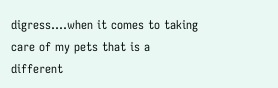digress....when it comes to taking care of my pets that is a different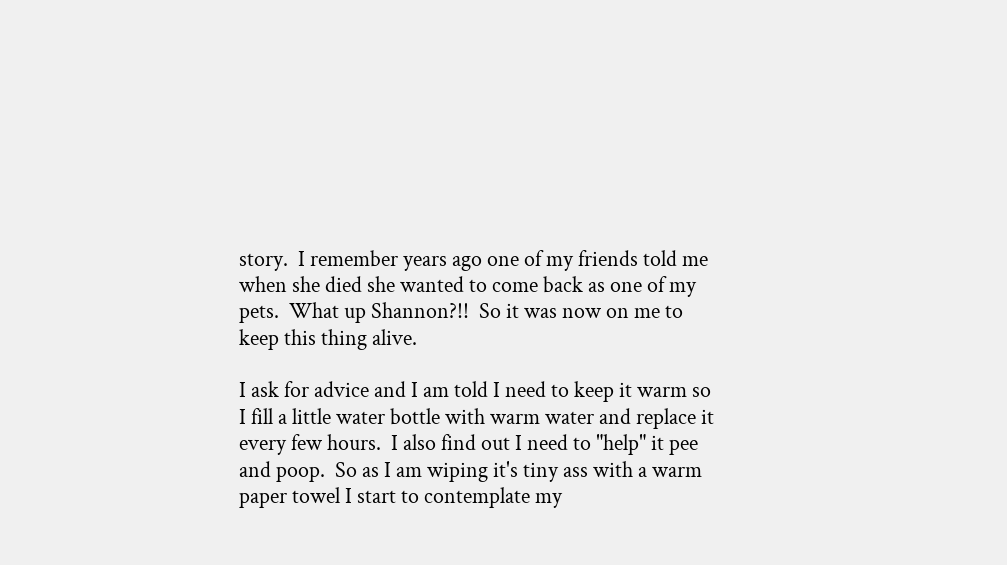story.  I remember years ago one of my friends told me when she died she wanted to come back as one of my pets.  What up Shannon?!!  So it was now on me to keep this thing alive.

I ask for advice and I am told I need to keep it warm so I fill a little water bottle with warm water and replace it every few hours.  I also find out I need to "help" it pee and poop.  So as I am wiping it's tiny ass with a warm paper towel I start to contemplate my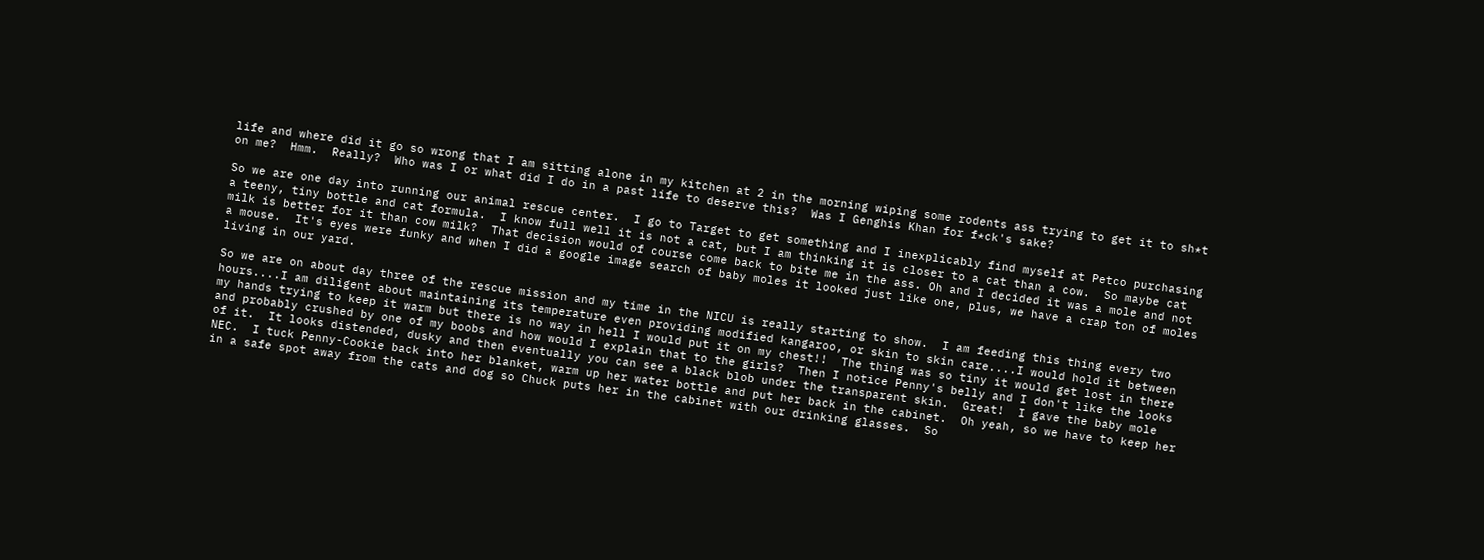life and where did it go so wrong that I am sitting alone in my kitchen at 2 in the morning wiping some rodents ass trying to get it to sh*t on me?  Hmm.  Really?  Who was I or what did I do in a past life to deserve this?  Was I Genghis Khan for f*ck's sake?

So we are one day into running our animal rescue center.  I go to Target to get something and I inexplicably find myself at Petco purchasing a teeny, tiny bottle and cat formula.  I know full well it is not a cat, but I am thinking it is closer to a cat than a cow.  So maybe cat milk is better for it than cow milk?  That decision would of course come back to bite me in the ass. Oh and I decided it was a mole and not a mouse.  It's eyes were funky and when I did a google image search of baby moles it looked just like one, plus, we have a crap ton of moles living in our yard.

So we are on about day three of the rescue mission and my time in the NICU is really starting to show.  I am feeding this thing every two hours....I am diligent about maintaining its temperature even providing modified kangaroo, or skin to skin care....I would hold it between my hands trying to keep it warm but there is no way in hell I would put it on my chest!!  The thing was so tiny it would get lost in there and probably crushed by one of my boobs and how would I explain that to the girls?  Then I notice Penny's belly and I don't like the looks of it.  It looks distended, dusky and then eventually you can see a black blob under the transparent skin.  Great!  I gave the baby mole NEC.  I tuck Penny-Cookie back into her blanket, warm up her water bottle and put her back in the cabinet.  Oh yeah, so we have to keep her in a safe spot away from the cats and dog so Chuck puts her in the cabinet with our drinking glasses.  So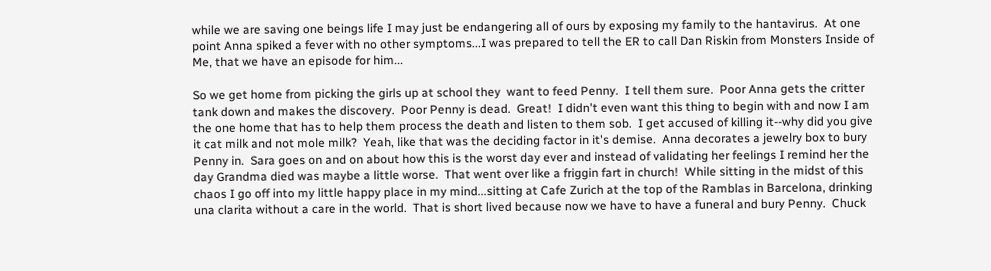while we are saving one beings life I may just be endangering all of ours by exposing my family to the hantavirus.  At one point Anna spiked a fever with no other symptoms...I was prepared to tell the ER to call Dan Riskin from Monsters Inside of Me, that we have an episode for him...

So we get home from picking the girls up at school they  want to feed Penny.  I tell them sure.  Poor Anna gets the critter tank down and makes the discovery.  Poor Penny is dead.  Great!  I didn't even want this thing to begin with and now I am the one home that has to help them process the death and listen to them sob.  I get accused of killing it--why did you give it cat milk and not mole milk?  Yeah, like that was the deciding factor in it's demise.  Anna decorates a jewelry box to bury Penny in.  Sara goes on and on about how this is the worst day ever and instead of validating her feelings I remind her the day Grandma died was maybe a little worse.  That went over like a friggin fart in church!  While sitting in the midst of this chaos I go off into my little happy place in my mind...sitting at Cafe Zurich at the top of the Ramblas in Barcelona, drinking una clarita without a care in the world.  That is short lived because now we have to have a funeral and bury Penny.  Chuck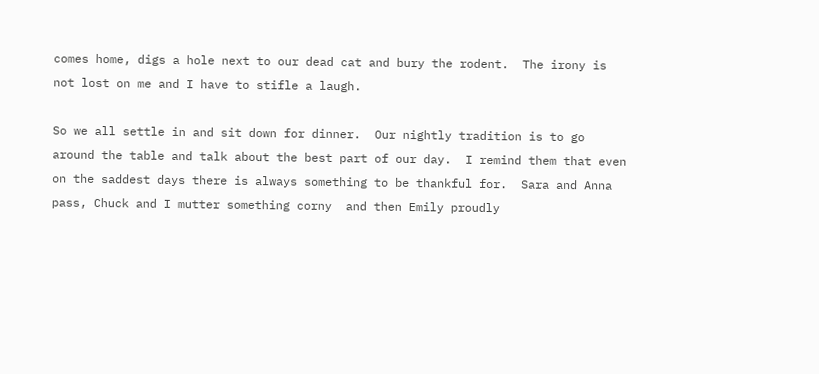comes home, digs a hole next to our dead cat and bury the rodent.  The irony is not lost on me and I have to stifle a laugh.

So we all settle in and sit down for dinner.  Our nightly tradition is to go around the table and talk about the best part of our day.  I remind them that even on the saddest days there is always something to be thankful for.  Sara and Anna pass, Chuck and I mutter something corny  and then Emily proudly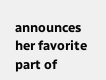announces her favorite part of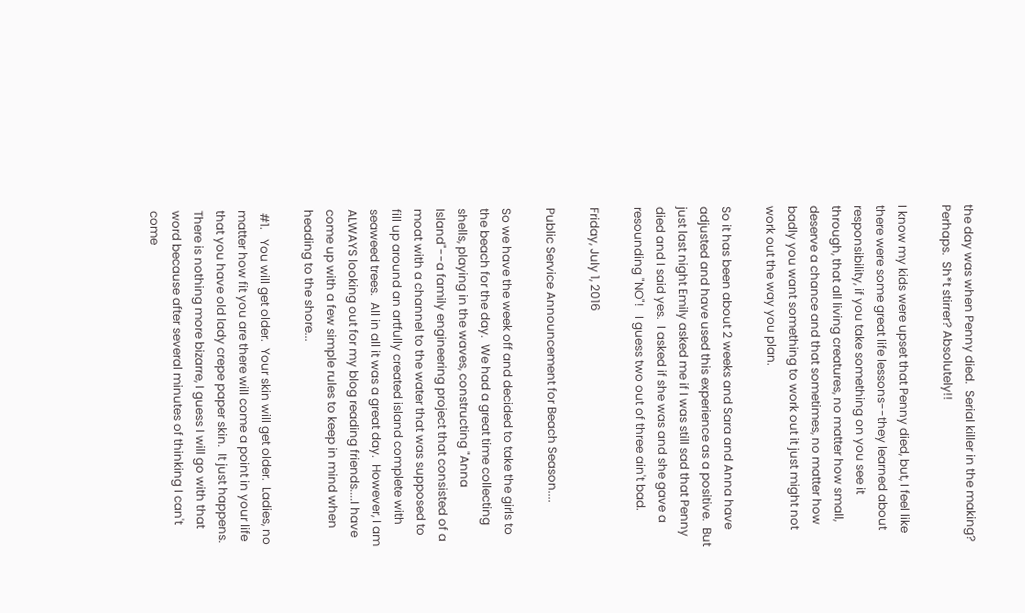the day was when Penny died.  Serial killer in the making?  Perhaps.  Sh*t stirrer? Absolutely!!

I know my kids were upset that Penny died, but, I feel like there were some great life lessons--they learned about responsibility, if you take something on you see it through, that all living creatures, no matter how small, deserve a chance and that sometimes, no matter how badly you want something to work out it just might not work out the way you plan.

So it has been about 2 weeks and Sara and Anna have adjusted and have used this experience as a positive.  But just last night Emily asked me if I was still sad that Penny died and I said yes.  I asked if she was and she gave a resounding "NO"!   I guess two out of three ain't bad.

Friday, July 1, 2016

Public Service Announcement for Beach Season....

So we have the week off and decided to take the girls to the beach for the day.  We had a great time collecting shells, playing in the waves, constructing "Anna Island"--a family engineering project that consisted of a moat with a channel to the water that was supposed to fill up around an artfully created island complete with seaweed trees.  All in all it was a great day.  However, I am ALWAYS looking out for my blog reading friends....I have come up with a few simple rules to keep in mind when heading to the shore...

 #1.   You will get older.  Your skin will get older.  Ladies, no matter how fit you are there will come a point in your life that you have old lady crepe paper skin.  It just happens.  There is nothing more bizarre, I guess I will go with that word because after several minutes of thinking I can't come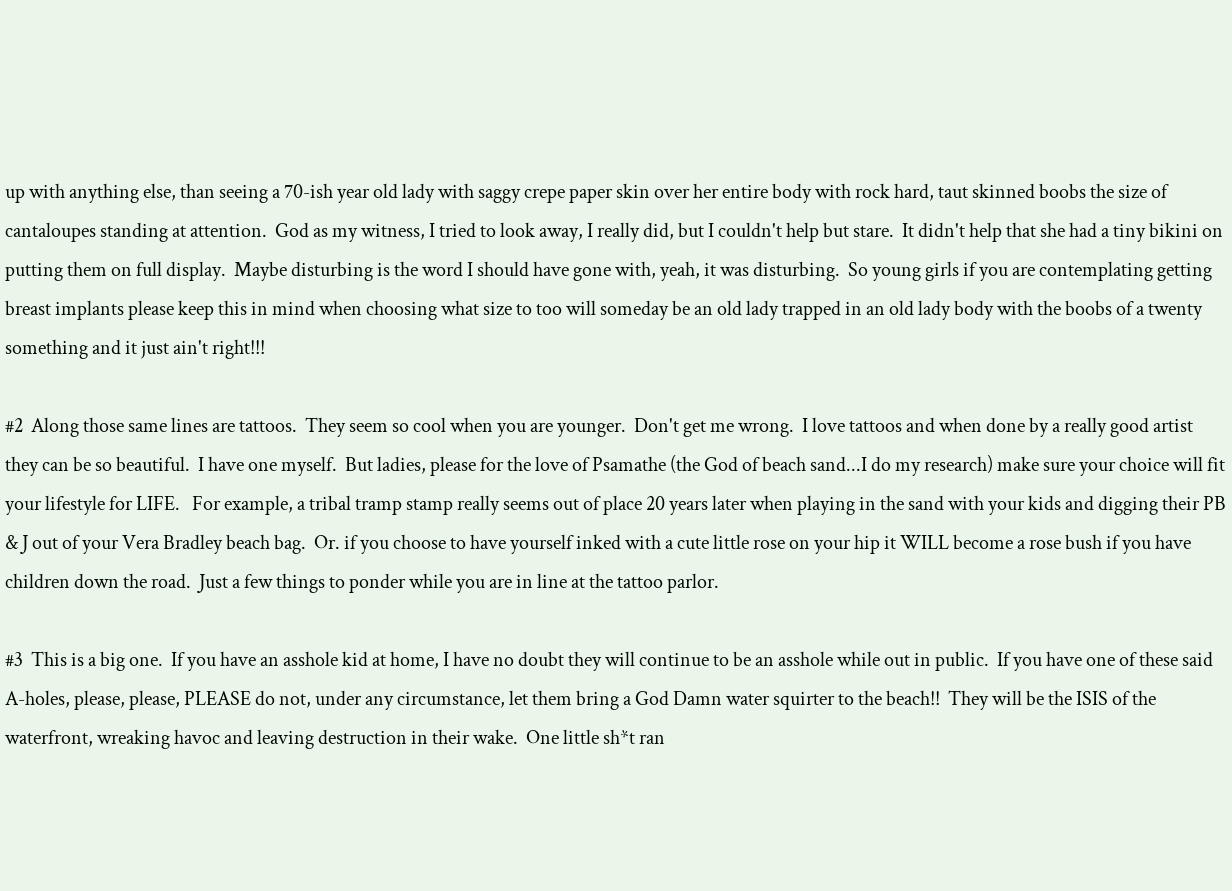up with anything else, than seeing a 70-ish year old lady with saggy crepe paper skin over her entire body with rock hard, taut skinned boobs the size of cantaloupes standing at attention.  God as my witness, I tried to look away, I really did, but I couldn't help but stare.  It didn't help that she had a tiny bikini on putting them on full display.  Maybe disturbing is the word I should have gone with, yeah, it was disturbing.  So young girls if you are contemplating getting breast implants please keep this in mind when choosing what size to too will someday be an old lady trapped in an old lady body with the boobs of a twenty something and it just ain't right!!!

#2  Along those same lines are tattoos.  They seem so cool when you are younger.  Don't get me wrong.  I love tattoos and when done by a really good artist they can be so beautiful.  I have one myself.  But ladies, please for the love of Psamathe (the God of beach sand...I do my research) make sure your choice will fit your lifestyle for LIFE.   For example, a tribal tramp stamp really seems out of place 20 years later when playing in the sand with your kids and digging their PB & J out of your Vera Bradley beach bag.  Or. if you choose to have yourself inked with a cute little rose on your hip it WILL become a rose bush if you have children down the road.  Just a few things to ponder while you are in line at the tattoo parlor.

#3  This is a big one.  If you have an asshole kid at home, I have no doubt they will continue to be an asshole while out in public.  If you have one of these said A-holes, please, please, PLEASE do not, under any circumstance, let them bring a God Damn water squirter to the beach!!  They will be the ISIS of the waterfront, wreaking havoc and leaving destruction in their wake.  One little sh*t ran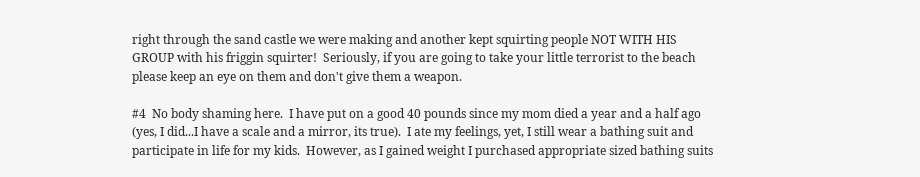right through the sand castle we were making and another kept squirting people NOT WITH HIS GROUP with his friggin squirter!  Seriously, if you are going to take your little terrorist to the beach please keep an eye on them and don't give them a weapon.

#4  No body shaming here.  I have put on a good 40 pounds since my mom died a year and a half ago (yes, I did...I have a scale and a mirror, its true).  I ate my feelings, yet, I still wear a bathing suit and participate in life for my kids.  However, as I gained weight I purchased appropriate sized bathing suits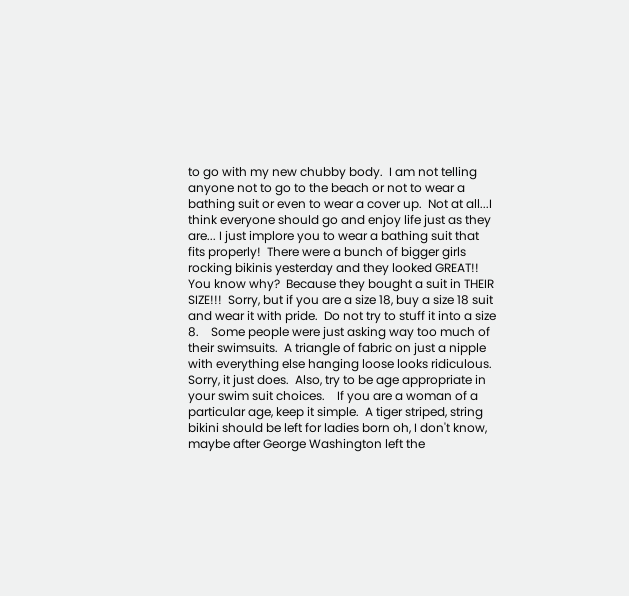to go with my new chubby body.  I am not telling anyone not to go to the beach or not to wear a bathing suit or even to wear a cover up.  Not at all...I think everyone should go and enjoy life just as they are... I just implore you to wear a bathing suit that fits properly!  There were a bunch of bigger girls rocking bikinis yesterday and they looked GREAT!!  You know why?  Because they bought a suit in THEIR SIZE!!!  Sorry, but if you are a size 18, buy a size 18 suit and wear it with pride.  Do not try to stuff it into a size 8.    Some people were just asking way too much of their swimsuits.  A triangle of fabric on just a nipple with everything else hanging loose looks ridiculous.   Sorry, it just does.  Also, try to be age appropriate in your swim suit choices.    If you are a woman of a particular age, keep it simple.  A tiger striped, string bikini should be left for ladies born oh, I don't know, maybe after George Washington left the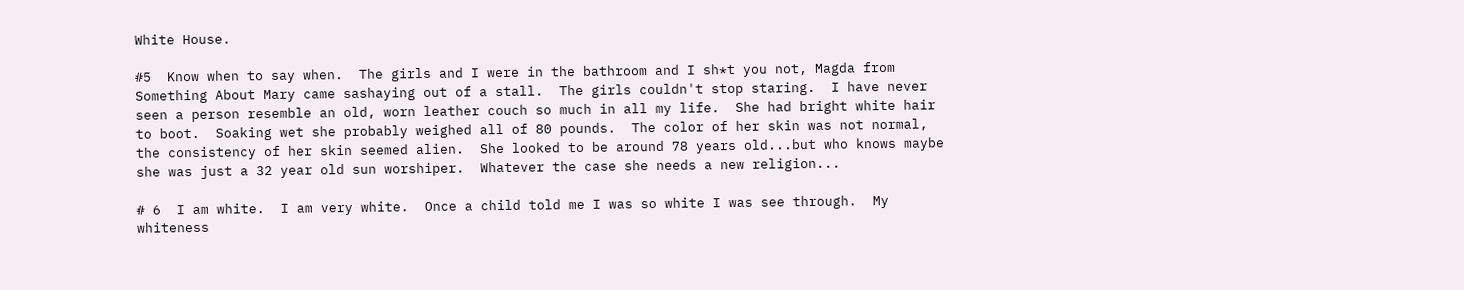White House.

#5  Know when to say when.  The girls and I were in the bathroom and I sh*t you not, Magda from Something About Mary came sashaying out of a stall.  The girls couldn't stop staring.  I have never seen a person resemble an old, worn leather couch so much in all my life.  She had bright white hair to boot.  Soaking wet she probably weighed all of 80 pounds.  The color of her skin was not normal, the consistency of her skin seemed alien.  She looked to be around 78 years old...but who knows maybe she was just a 32 year old sun worshiper.  Whatever the case she needs a new religion...

# 6  I am white.  I am very white.  Once a child told me I was so white I was see through.  My whiteness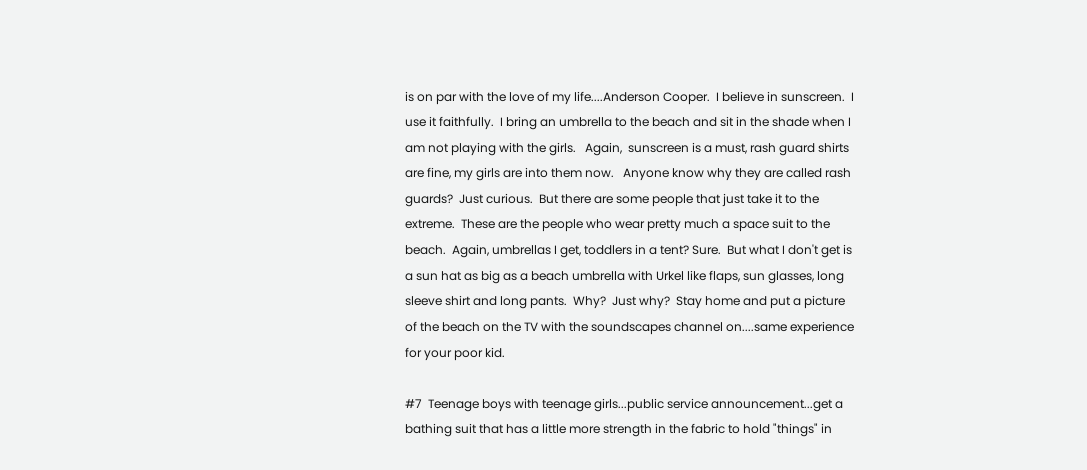is on par with the love of my life....Anderson Cooper.  I believe in sunscreen.  I use it faithfully.  I bring an umbrella to the beach and sit in the shade when I am not playing with the girls.   Again,  sunscreen is a must, rash guard shirts are fine, my girls are into them now.   Anyone know why they are called rash guards?  Just curious.  But there are some people that just take it to the extreme.  These are the people who wear pretty much a space suit to the beach.  Again, umbrellas I get, toddlers in a tent? Sure.  But what I don't get is a sun hat as big as a beach umbrella with Urkel like flaps, sun glasses, long sleeve shirt and long pants.  Why?  Just why?  Stay home and put a picture of the beach on the TV with the soundscapes channel on....same experience for your poor kid.

#7  Teenage boys with teenage girls...public service announcement...get a bathing suit that has a little more strength in the fabric to hold "things" in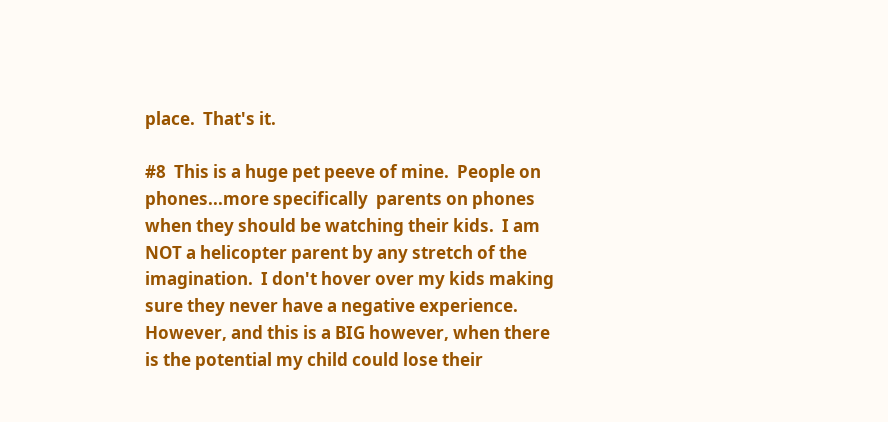place.  That's it.

#8  This is a huge pet peeve of mine.  People on phones...more specifically  parents on phones when they should be watching their kids.  I am NOT a helicopter parent by any stretch of the imagination.  I don't hover over my kids making sure they never have a negative experience.  However, and this is a BIG however, when there is the potential my child could lose their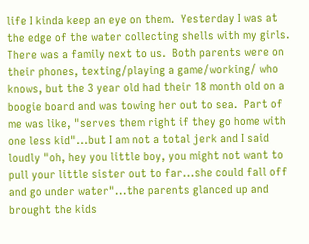life I kinda keep an eye on them.  Yesterday I was at the edge of the water collecting shells with my girls.   There was a family next to us.  Both parents were on their phones, texting/playing a game/working/ who knows, but the 3 year old had their 18 month old on a boogie board and was towing her out to sea.  Part of me was like, "serves them right if they go home with one less kid"...but I am not a total jerk and I said loudly "oh, hey you little boy, you might not want to pull your little sister out to far...she could fall off and go under water"...the parents glanced up and brought the kids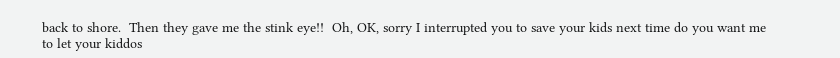back to shore.  Then they gave me the stink eye!!  Oh, OK, sorry I interrupted you to save your kids next time do you want me to let your kiddos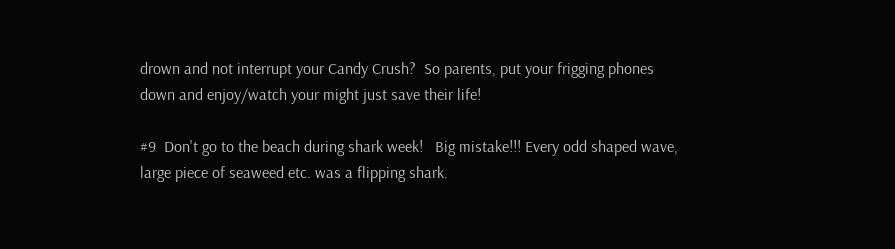drown and not interrupt your Candy Crush?  So parents, put your frigging phones down and enjoy/watch your might just save their life!

#9  Don't go to the beach during shark week!   Big mistake!!! Every odd shaped wave, large piece of seaweed etc. was a flipping shark.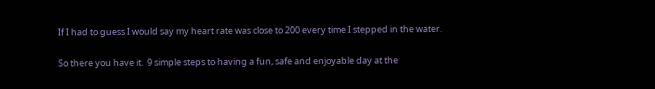If I had to guess I would say my heart rate was close to 200 every time I stepped in the water.

So there you have it.  9 simple steps to having a fun, safe and enjoyable day at the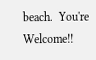beach.  You're Welcome!!